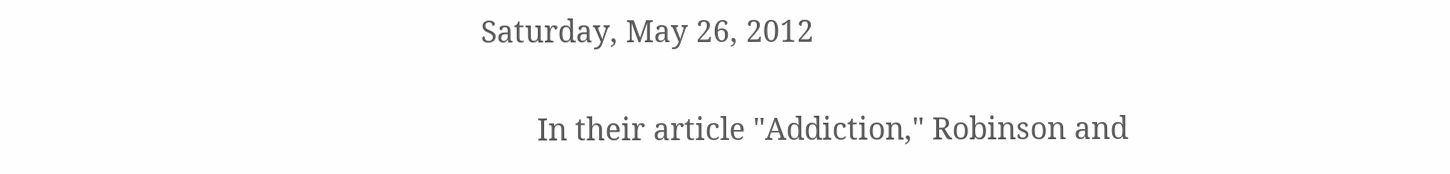Saturday, May 26, 2012

       In their article "Addiction," Robinson and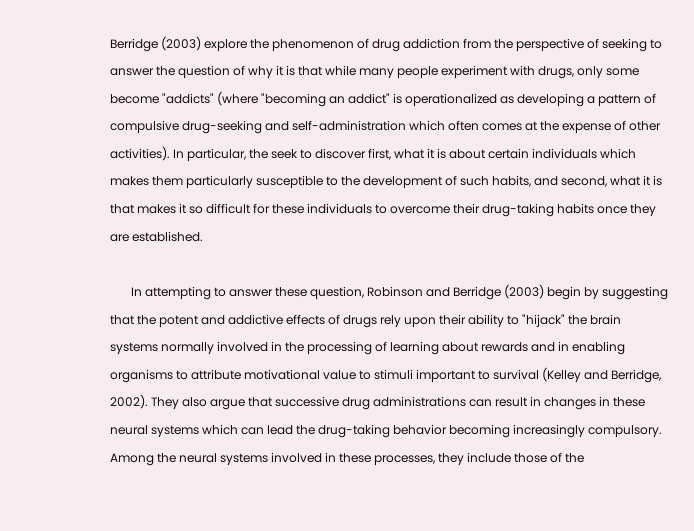Berridge (2003) explore the phenomenon of drug addiction from the perspective of seeking to answer the question of why it is that while many people experiment with drugs, only some become "addicts" (where "becoming an addict" is operationalized as developing a pattern of compulsive drug-seeking and self-administration which often comes at the expense of other activities). In particular, the seek to discover first, what it is about certain individuals which makes them particularly susceptible to the development of such habits, and second, what it is that makes it so difficult for these individuals to overcome their drug-taking habits once they are established.

       In attempting to answer these question, Robinson and Berridge (2003) begin by suggesting that the potent and addictive effects of drugs rely upon their ability to "hijack" the brain systems normally involved in the processing of learning about rewards and in enabling organisms to attribute motivational value to stimuli important to survival (Kelley and Berridge, 2002). They also argue that successive drug administrations can result in changes in these neural systems which can lead the drug-taking behavior becoming increasingly compulsory. Among the neural systems involved in these processes, they include those of the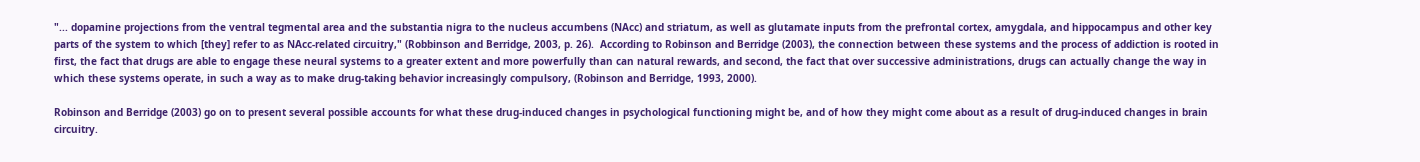"... dopamine projections from the ventral tegmental area and the substantia nigra to the nucleus accumbens (NAcc) and striatum, as well as glutamate inputs from the prefrontal cortex, amygdala, and hippocampus and other key parts of the system to which [they] refer to as NAcc-related circuitry," (Robbinson and Berridge, 2003, p. 26).  According to Robinson and Berridge (2003), the connection between these systems and the process of addiction is rooted in first, the fact that drugs are able to engage these neural systems to a greater extent and more powerfully than can natural rewards, and second, the fact that over successive administrations, drugs can actually change the way in which these systems operate, in such a way as to make drug-taking behavior increasingly compulsory, (Robinson and Berridge, 1993, 2000).

Robinson and Berridge (2003) go on to present several possible accounts for what these drug-induced changes in psychological functioning might be, and of how they might come about as a result of drug-induced changes in brain circuitry.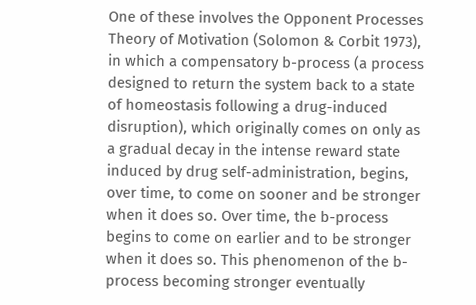One of these involves the Opponent Processes Theory of Motivation (Solomon & Corbit 1973), in which a compensatory b-process (a process designed to return the system back to a state of homeostasis following a drug-induced disruption), which originally comes on only as a gradual decay in the intense reward state induced by drug self-administration, begins, over time, to come on sooner and be stronger when it does so. Over time, the b-process begins to come on earlier and to be stronger when it does so. This phenomenon of the b-process becoming stronger eventually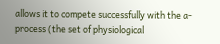allows it to compete successfully with the a-process (the set of physiological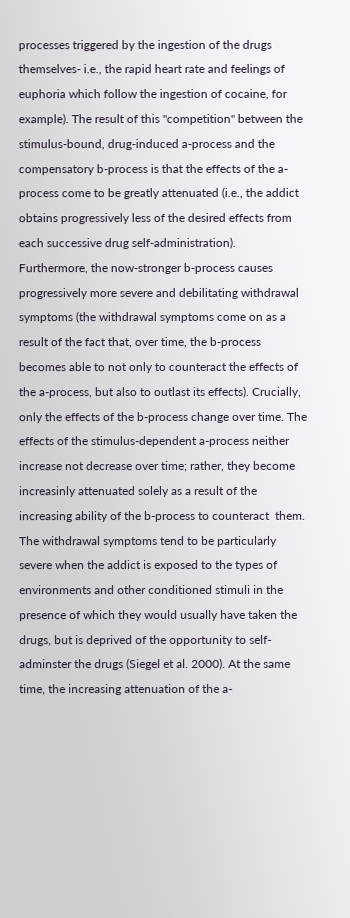processes triggered by the ingestion of the drugs themselves- i.e., the rapid heart rate and feelings of euphoria which follow the ingestion of cocaine, for example). The result of this "competition" between the stimulus-bound, drug-induced a-process and the compensatory b-process is that the effects of the a-process come to be greatly attenuated (i.e., the addict obtains progressively less of the desired effects from each successive drug self-administration). Furthermore, the now-stronger b-process causes progressively more severe and debilitating withdrawal symptoms (the withdrawal symptoms come on as a result of the fact that, over time, the b-process becomes able to not only to counteract the effects of the a-process, but also to outlast its effects). Crucially, only the effects of the b-process change over time. The effects of the stimulus-dependent a-process neither increase not decrease over time; rather, they become increasinly attenuated solely as a result of the increasing ability of the b-process to counteract  them. The withdrawal symptoms tend to be particularly severe when the addict is exposed to the types of environments and other conditioned stimuli in the presence of which they would usually have taken the drugs, but is deprived of the opportunity to self-adminster the drugs (Siegel et al. 2000). At the same time, the increasing attenuation of the a-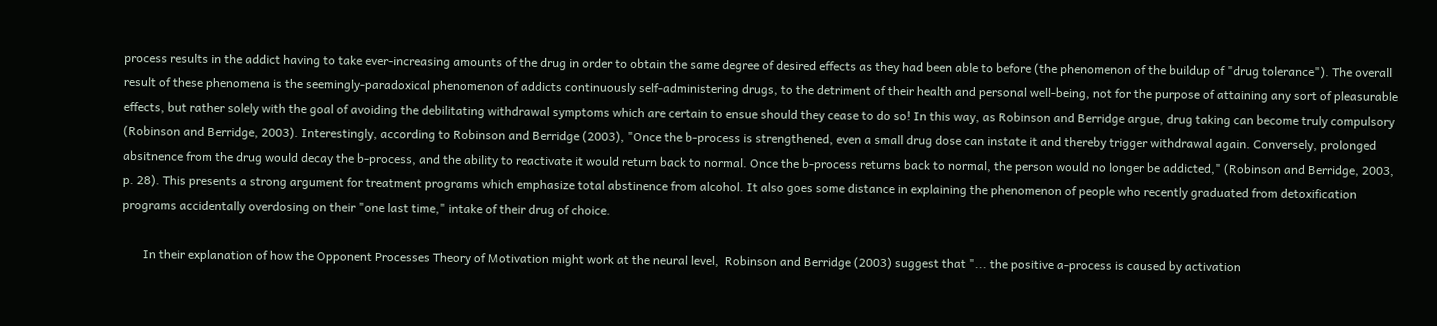process results in the addict having to take ever-increasing amounts of the drug in order to obtain the same degree of desired effects as they had been able to before (the phenomenon of the buildup of "drug tolerance"). The overall result of these phenomena is the seemingly-paradoxical phenomenon of addicts continuously self-administering drugs, to the detriment of their health and personal well-being, not for the purpose of attaining any sort of pleasurable effects, but rather solely with the goal of avoiding the debilitating withdrawal symptoms which are certain to ensue should they cease to do so! In this way, as Robinson and Berridge argue, drug taking can become truly compulsory (Robinson and Berridge, 2003). Interestingly, according to Robinson and Berridge (2003), "Once the b-process is strengthened, even a small drug dose can instate it and thereby trigger withdrawal again. Conversely, prolonged absitnence from the drug would decay the b-process, and the ability to reactivate it would return back to normal. Once the b-process returns back to normal, the person would no longer be addicted," (Robinson and Berridge, 2003, p. 28). This presents a strong argument for treatment programs which emphasize total abstinence from alcohol. It also goes some distance in explaining the phenomenon of people who recently graduated from detoxification programs accidentally overdosing on their "one last time," intake of their drug of choice.

       In their explanation of how the Opponent Processes Theory of Motivation might work at the neural level,  Robinson and Berridge (2003) suggest that "... the positive a-process is caused by activation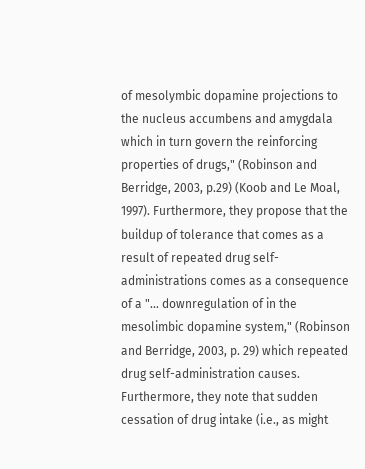of mesolymbic dopamine projections to the nucleus accumbens and amygdala which in turn govern the reinforcing properties of drugs," (Robinson and Berridge, 2003, p.29) (Koob and Le Moal, 1997). Furthermore, they propose that the buildup of tolerance that comes as a result of repeated drug self-administrations comes as a consequence of a "... downregulation of in the mesolimbic dopamine system," (Robinson and Berridge, 2003, p. 29) which repeated drug self-administration causes. Furthermore, they note that sudden cessation of drug intake (i.e., as might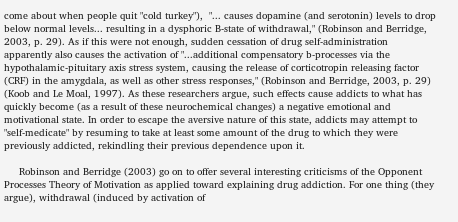come about when people quit "cold turkey"),  "... causes dopamine (and serotonin) levels to drop below normal levels... resulting in a dysphoric B-state of withdrawal," (Robinson and Berridge, 2003, p. 29). As if this were not enough, sudden cessation of drug self-administration apparently also causes the activation of "...additional compensatory b-processes via the hypothalamic-pituitary axis stress system, causing the release of corticotropin releasing factor (CRF) in the amygdala, as well as other stress responses," (Robinson and Berridge, 2003, p. 29) (Koob and Le Moal, 1997). As these researchers argue, such effects cause addicts to what has quickly become (as a result of these neurochemical changes) a negative emotional and motivational state. In order to escape the aversive nature of this state, addicts may attempt to "self-medicate" by resuming to take at least some amount of the drug to which they were previously addicted, rekindling their previous dependence upon it.

     Robinson and Berridge (2003) go on to offer several interesting criticisms of the Opponent Processes Theory of Motivation as applied toward explaining drug addiction. For one thing (they argue), withdrawal (induced by activation of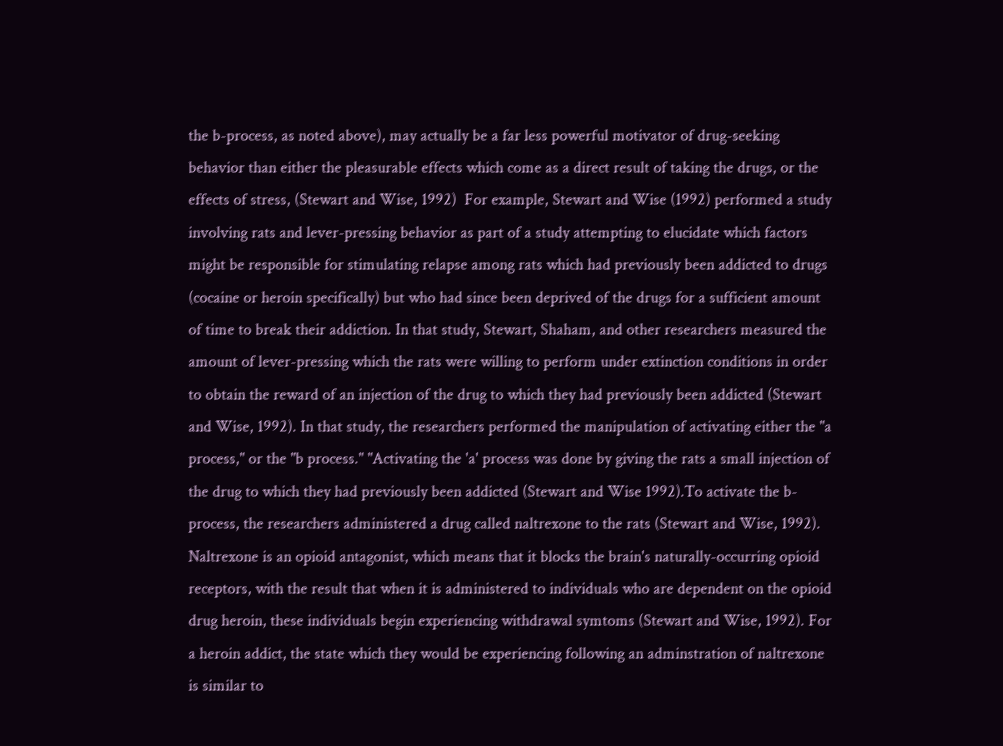the b-process, as noted above), may actually be a far less powerful motivator of drug-seeking behavior than either the pleasurable effects which come as a direct result of taking the drugs, or the effects of stress, (Stewart and Wise, 1992)  For example, Stewart and Wise (1992) performed a study involving rats and lever-pressing behavior as part of a study attempting to elucidate which factors might be responsible for stimulating relapse among rats which had previously been addicted to drugs (cocaine or heroin specifically) but who had since been deprived of the drugs for a sufficient amount of time to break their addiction. In that study, Stewart, Shaham, and other researchers measured the amount of lever-pressing which the rats were willing to perform under extinction conditions in order to obtain the reward of an injection of the drug to which they had previously been addicted (Stewart and Wise, 1992). In that study, the researchers performed the manipulation of activating either the "a process," or the "b process." "Activating the 'a' process was done by giving the rats a small injection of the drug to which they had previously been addicted (Stewart and Wise 1992).To activate the b-process, the researchers administered a drug called naltrexone to the rats (Stewart and Wise, 1992). Naltrexone is an opioid antagonist, which means that it blocks the brain's naturally-occurring opioid receptors, with the result that when it is administered to individuals who are dependent on the opioid drug heroin, these individuals begin experiencing withdrawal symtoms (Stewart and Wise, 1992). For a heroin addict, the state which they would be experiencing following an adminstration of naltrexone is similar to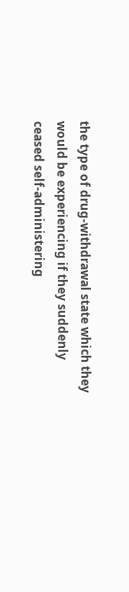the type of drug-withdrawal state which they would be experiencing if they suddenly ceased self-administering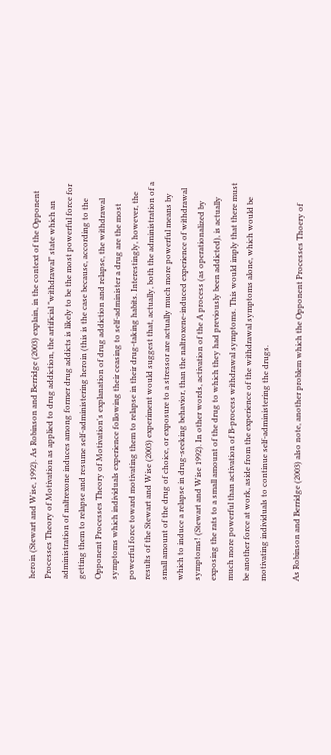heroin (Stewart and Wise, 1992). As Robinson and Berridge (2003) explain, in the context of the Opponent Processes Theory of Motivation as applied to drug addiction, the artificial "withdrawal" state which an administration of naltrexone induces among former drug addicts is likely to be the most powerful force for getting them to relapse and resume self-administering heroin (this is the case because, according to the Opponent Processes Theory of Motivation's explanation of drug addiction and relapse, the withdrawal symptoms which individuals experience following their ceasing to self-administer a drug are the most powerful force toward motivating them to relapse in their drug-taking habits. Interestingly, however, the results of the Stewart and Wise (2003) experiment would suggest that, actually, both the administration of a small amount of the drug of choice, or exposure to a stressor are actually much more powerful means by which to induce a relapse in drug-seeking behavior, than the naltroxene-induced experience of withdrawal symptoms! (Stewart and Wise 1992). In other words, activation of the A process (as operationalized by exposing the rats to a small amount of the drug to which they had previously been addicted), is actually much more powerful than activation of B-process withdrawal symptoms. This would imply that there must be another force at work, aside from the experience of the withdrawal symptoms alone, which would be motivating individuals to continue self-administering the drugs.

As Robinson and Berridge (2003) also note, another problem which the Opponent Processes Thoery of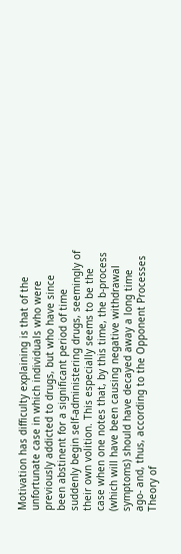Motivation has difficulty explaining is that of the unfortunate case in which individuals who were previously addicted to drugs, but who have since been abstinent for a significant period of time suddenly begin self-administering drugs, seemingly of their own volition. This especially seems to be the case when one notes that, by this time, the b-process (which will have been causing negative withdrawal symptoms) should have decayed away a long time ago- and, thus, according to the Opponent Processes Theory of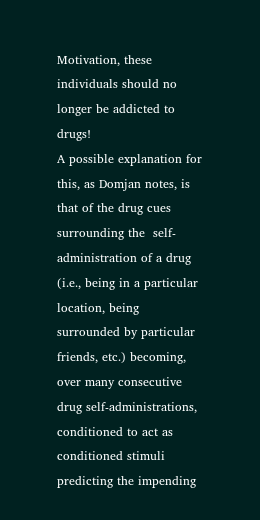Motivation, these individuals should no longer be addicted to drugs!
A possible explanation for this, as Domjan notes, is that of the drug cues surrounding the  self-administration of a drug (i.e., being in a particular location, being surrounded by particular friends, etc.) becoming, over many consecutive drug self-administrations, conditioned to act as conditioned stimuli predicting the impending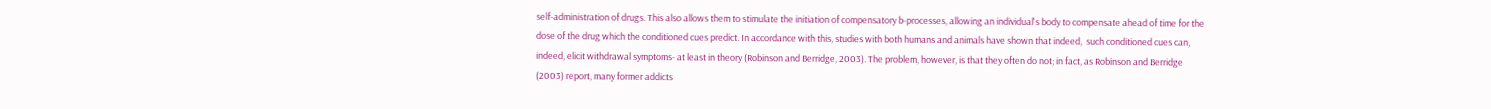self-administration of drugs. This also allows them to stimulate the initiation of compensatory b-processes, allowing an individual's body to compensate ahead of time for the dose of the drug which the conditioned cues predict. In accordance with this, studies with both humans and animals have shown that indeed,  such conditioned cues can, indeed, elicit withdrawal symptoms- at least in theory (Robinson and Berridge, 2003). The problem, however, is that they often do not; in fact, as Robinson and Berridge (2003) report, many former addicts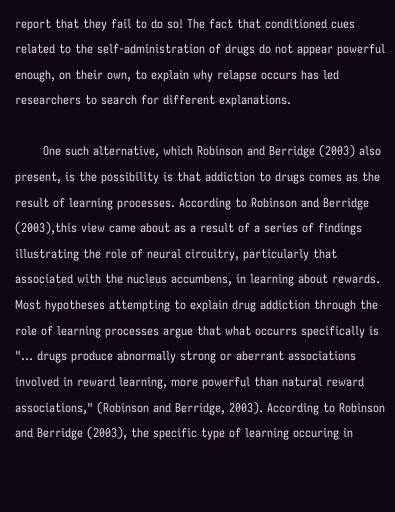report that they fail to do so! The fact that conditioned cues related to the self-administration of drugs do not appear powerful enough, on their own, to explain why relapse occurs has led researchers to search for different explanations.

       One such alternative, which Robinson and Berridge (2003) also present, is the possibility is that addiction to drugs comes as the result of learning processes. According to Robinson and Berridge (2003),this view came about as a result of a series of findings illustrating the role of neural circuitry, particularly that associated with the nucleus accumbens, in learning about rewards. Most hypotheses attempting to explain drug addiction through the role of learning processes argue that what occurrs specifically is "... drugs produce abnormally strong or aberrant associations involved in reward learning, more powerful than natural reward associations," (Robinson and Berridge, 2003). According to Robinson and Berridge (2003), the specific type of learning occuring in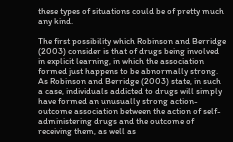these types of situations could be of pretty much any kind.

The first possibility which Robinson and Berridge (2003) consider is that of drugs being involved in explicit learning, in which the association formed just happens to be abnormally strong. As Robinson and Berridge (2003) state, in such a case, individuals addicted to drugs will simply have formed an unusually strong action-outcome association between the action of self-administering drugs and the outcome of receiving them, as well as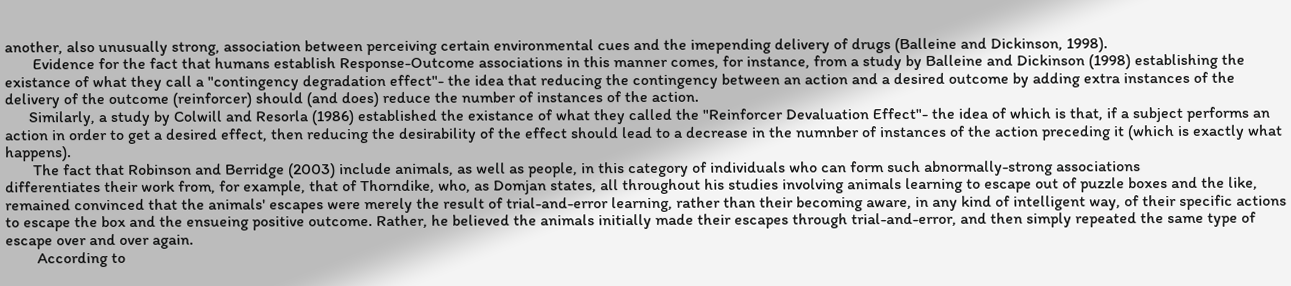another, also unusually strong, association between perceiving certain environmental cues and the imepending delivery of drugs (Balleine and Dickinson, 1998).
       Evidence for the fact that humans establish Response-Outcome associations in this manner comes, for instance, from a study by Balleine and Dickinson (1998) establishing the existance of what they call a "contingency degradation effect"- the idea that reducing the contingency between an action and a desired outcome by adding extra instances of the delivery of the outcome (reinforcer) should (and does) reduce the number of instances of the action.
      Similarly, a study by Colwill and Resorla (1986) established the existance of what they called the "Reinforcer Devaluation Effect"- the idea of which is that, if a subject performs an action in order to get a desired effect, then reducing the desirability of the effect should lead to a decrease in the numnber of instances of the action preceding it (which is exactly what happens).
       The fact that Robinson and Berridge (2003) include animals, as well as people, in this category of individuals who can form such abnormally-strong associations
differentiates their work from, for example, that of Thorndike, who, as Domjan states, all throughout his studies involving animals learning to escape out of puzzle boxes and the like, remained convinced that the animals' escapes were merely the result of trial-and-error learning, rather than their becoming aware, in any kind of intelligent way, of their specific actions to escape the box and the ensueing positive outcome. Rather, he believed the animals initially made their escapes through trial-and-error, and then simply repeated the same type of escape over and over again.
        According to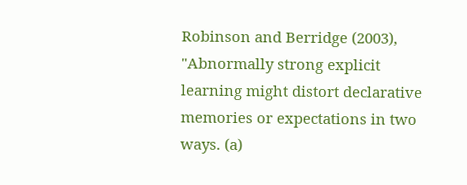Robinson and Berridge (2003), "Abnormally strong explicit learning might distort declarative memories or expectations in two ways. (a)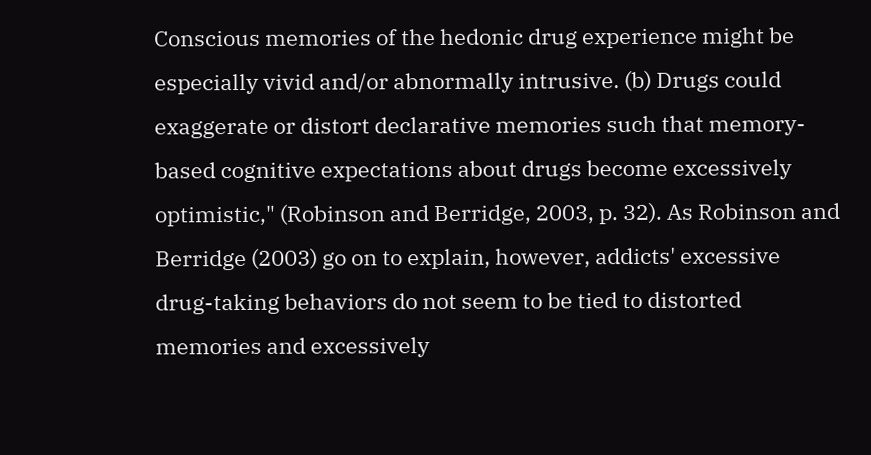Conscious memories of the hedonic drug experience might be especially vivid and/or abnormally intrusive. (b) Drugs could exaggerate or distort declarative memories such that memory-based cognitive expectations about drugs become excessively optimistic," (Robinson and Berridge, 2003, p. 32). As Robinson and Berridge (2003) go on to explain, however, addicts' excessive drug-taking behaviors do not seem to be tied to distorted memories and excessively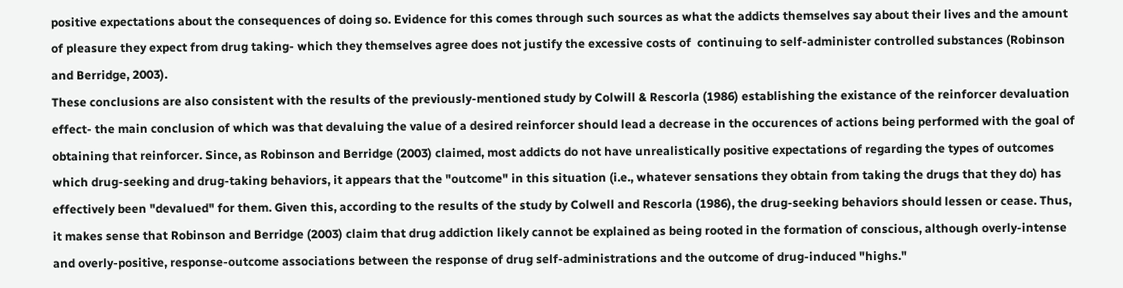positive expectations about the consequences of doing so. Evidence for this comes through such sources as what the addicts themselves say about their lives and the amount of pleasure they expect from drug taking- which they themselves agree does not justify the excessive costs of  continuing to self-administer controlled substances (Robinson and Berridge, 2003).
These conclusions are also consistent with the results of the previously-mentioned study by Colwill & Rescorla (1986) establishing the existance of the reinforcer devaluation effect- the main conclusion of which was that devaluing the value of a desired reinforcer should lead a decrease in the occurences of actions being performed with the goal of obtaining that reinforcer. Since, as Robinson and Berridge (2003) claimed, most addicts do not have unrealistically positive expectations of regarding the types of outcomes which drug-seeking and drug-taking behaviors, it appears that the "outcome" in this situation (i.e., whatever sensations they obtain from taking the drugs that they do) has effectively been "devalued" for them. Given this, according to the results of the study by Colwell and Rescorla (1986), the drug-seeking behaviors should lessen or cease. Thus, it makes sense that Robinson and Berridge (2003) claim that drug addiction likely cannot be explained as being rooted in the formation of conscious, although overly-intense and overly-positive, response-outcome associations between the response of drug self-administrations and the outcome of drug-induced "highs."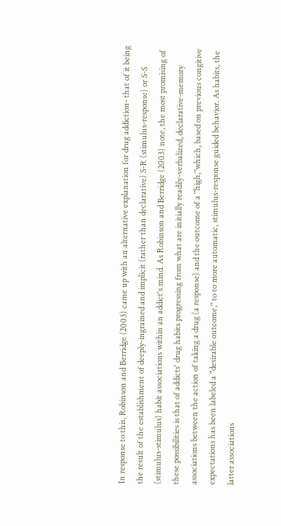In response to this, Robinson and Berridge (2003) came up with an alternative explanation for drug addiction- that of it being the result of the establishment of deeply-ingrained and implicit (rather than declarative) S-R (stimulus-response) or S-S (stimulus-stimulus) habit associations within an addict's mind. As Robinson and Berridge (2003) note, the most promising of these possibilities is that of addicts' drug habits progressing from what are initially readily-verbalized, declarative-memory associations between the action of taking a drug (a response) and the outcome of a "high,"which, based on previous congitive expectations has been labeled a "desirable outcome," to to more automatic, stimulus-response guided behavior. As habits, the latter associations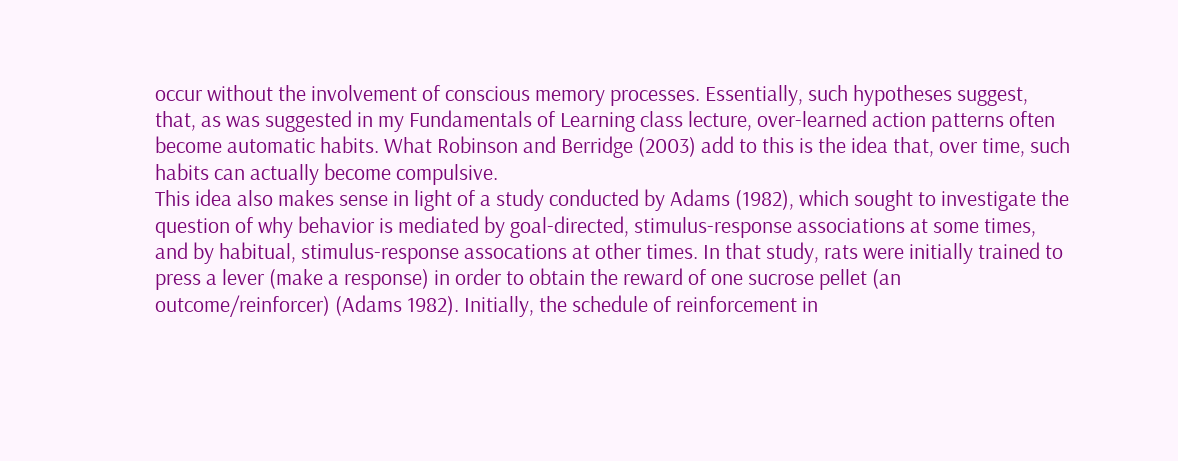occur without the involvement of conscious memory processes. Essentially, such hypotheses suggest, that, as was suggested in my Fundamentals of Learning class lecture, over-learned action patterns often become automatic habits. What Robinson and Berridge (2003) add to this is the idea that, over time, such habits can actually become compulsive.
This idea also makes sense in light of a study conducted by Adams (1982), which sought to investigate the question of why behavior is mediated by goal-directed, stimulus-response associations at some times, and by habitual, stimulus-response assocations at other times. In that study, rats were initially trained to press a lever (make a response) in order to obtain the reward of one sucrose pellet (an outcome/reinforcer) (Adams 1982). Initially, the schedule of reinforcement in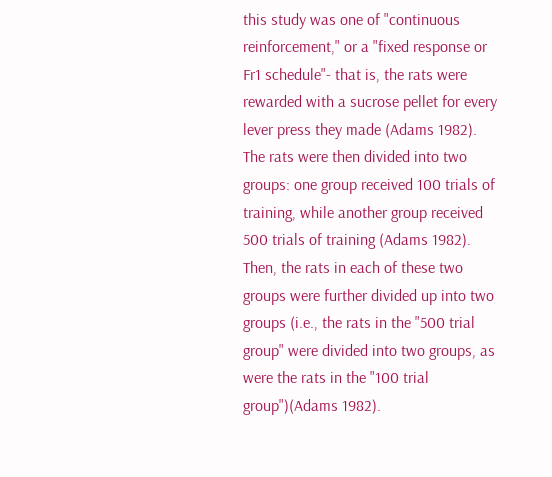this study was one of "continuous reinforcement," or a "fixed response or Fr1 schedule"- that is, the rats were rewarded with a sucrose pellet for every lever press they made (Adams 1982). The rats were then divided into two groups: one group received 100 trials of training, while another group received 500 trials of training (Adams 1982). Then, the rats in each of these two groups were further divided up into two groups (i.e., the rats in the "500 trial group" were divided into two groups, as were the rats in the "100 trial group")(Adams 1982).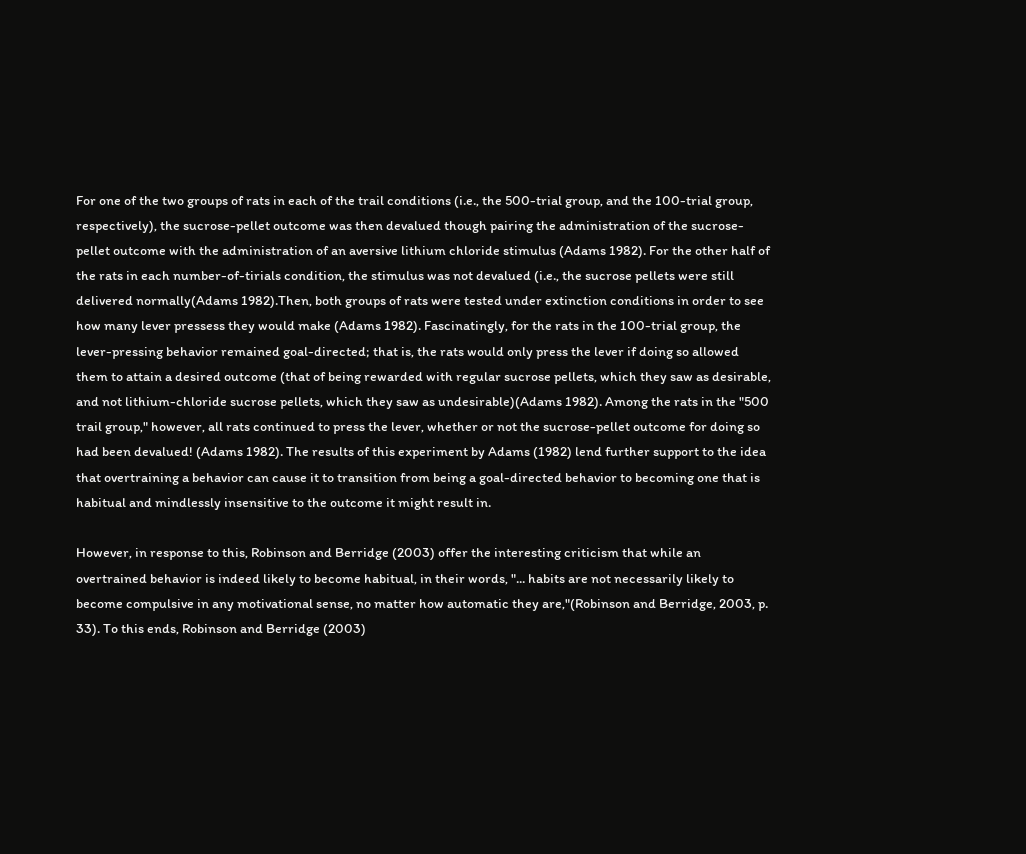For one of the two groups of rats in each of the trail conditions (i.e., the 500-trial group, and the 100-trial group, respectively), the sucrose-pellet outcome was then devalued though pairing the administration of the sucrose-pellet outcome with the administration of an aversive lithium chloride stimulus (Adams 1982). For the other half of the rats in each number-of-tirials condition, the stimulus was not devalued (i.e., the sucrose pellets were still delivered normally(Adams 1982).Then, both groups of rats were tested under extinction conditions in order to see how many lever pressess they would make (Adams 1982). Fascinatingly, for the rats in the 100-trial group, the lever-pressing behavior remained goal-directed; that is, the rats would only press the lever if doing so allowed them to attain a desired outcome (that of being rewarded with regular sucrose pellets, which they saw as desirable, and not lithium-chloride sucrose pellets, which they saw as undesirable)(Adams 1982). Among the rats in the "500 trail group," however, all rats continued to press the lever, whether or not the sucrose-pellet outcome for doing so had been devalued! (Adams 1982). The results of this experiment by Adams (1982) lend further support to the idea that overtraining a behavior can cause it to transition from being a goal-directed behavior to becoming one that is habitual and mindlessly insensitive to the outcome it might result in.

However, in response to this, Robinson and Berridge (2003) offer the interesting criticism that while an overtrained behavior is indeed likely to become habitual, in their words, "... habits are not necessarily likely to become compulsive in any motivational sense, no matter how automatic they are,"(Robinson and Berridge, 2003, p. 33). To this ends, Robinson and Berridge (2003)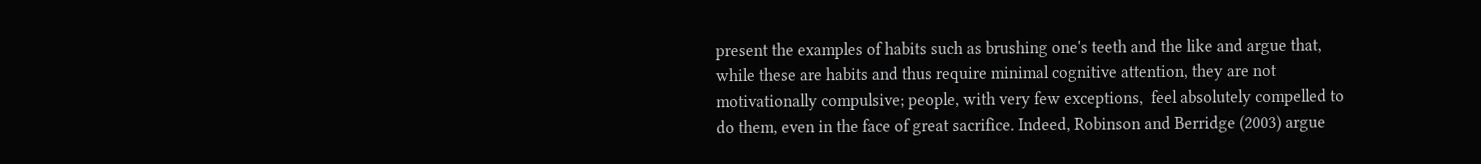present the examples of habits such as brushing one's teeth and the like and argue that, while these are habits and thus require minimal cognitive attention, they are not motivationally compulsive; people, with very few exceptions,  feel absolutely compelled to do them, even in the face of great sacrifice. Indeed, Robinson and Berridge (2003) argue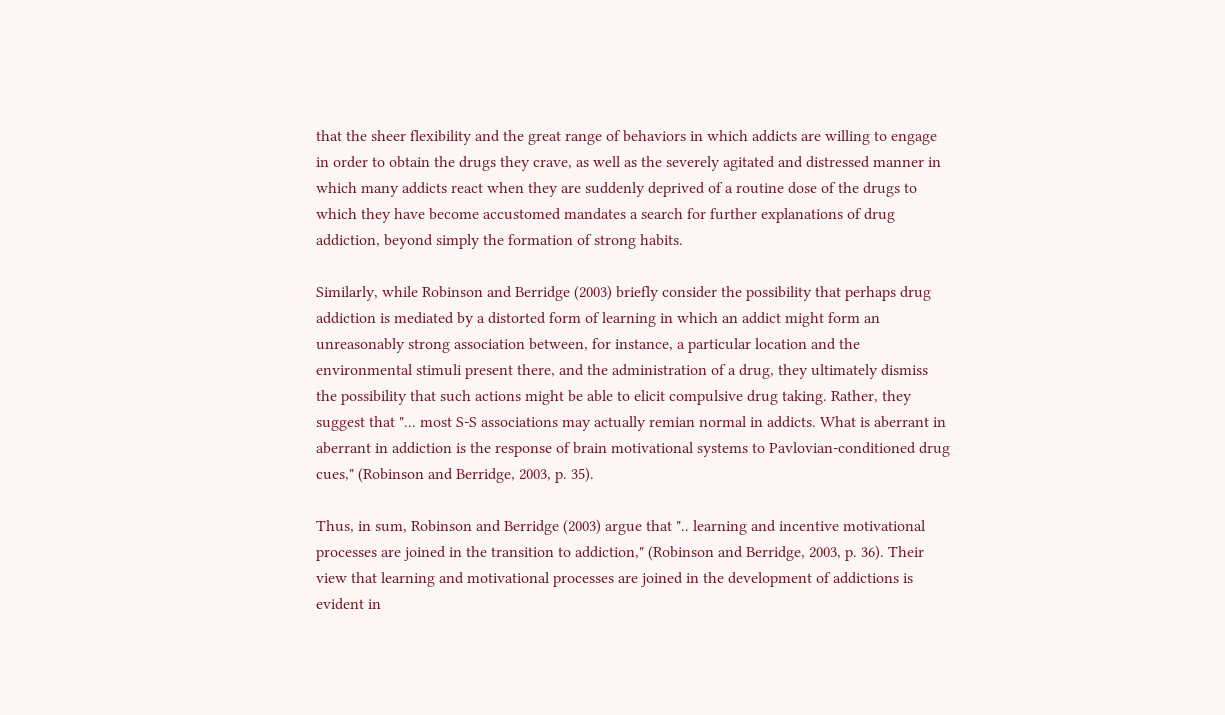that the sheer flexibility and the great range of behaviors in which addicts are willing to engage in order to obtain the drugs they crave, as well as the severely agitated and distressed manner in which many addicts react when they are suddenly deprived of a routine dose of the drugs to which they have become accustomed mandates a search for further explanations of drug addiction, beyond simply the formation of strong habits.

Similarly, while Robinson and Berridge (2003) briefly consider the possibility that perhaps drug addiction is mediated by a distorted form of learning in which an addict might form an unreasonably strong association between, for instance, a particular location and the environmental stimuli present there, and the administration of a drug, they ultimately dismiss the possibility that such actions might be able to elicit compulsive drug taking. Rather, they suggest that "... most S-S associations may actually remian normal in addicts. What is aberrant in aberrant in addiction is the response of brain motivational systems to Pavlovian-conditioned drug cues," (Robinson and Berridge, 2003, p. 35).

Thus, in sum, Robinson and Berridge (2003) argue that ".. learning and incentive motivational processes are joined in the transition to addiction," (Robinson and Berridge, 2003, p. 36). Their view that learning and motivational processes are joined in the development of addictions is evident in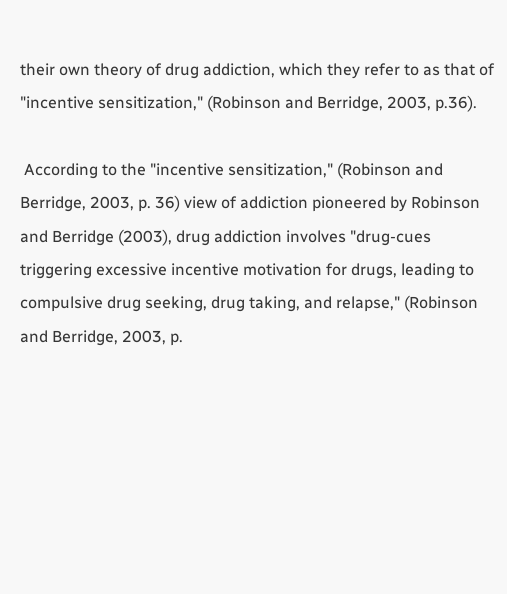their own theory of drug addiction, which they refer to as that of "incentive sensitization," (Robinson and Berridge, 2003, p.36).

 According to the "incentive sensitization," (Robinson and Berridge, 2003, p. 36) view of addiction pioneered by Robinson and Berridge (2003), drug addiction involves "drug-cues triggering excessive incentive motivation for drugs, leading to compulsive drug seeking, drug taking, and relapse," (Robinson and Berridge, 2003, p.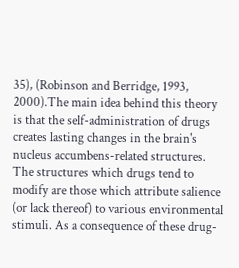35), (Robinson and Berridge, 1993, 2000).The main idea behind this theory is that the self-administration of drugs creates lasting changes in the brain's nucleus accumbens-related structures. The structures which drugs tend to modify are those which attribute salience (or lack thereof) to various environmental stimuli. As a consequence of these drug-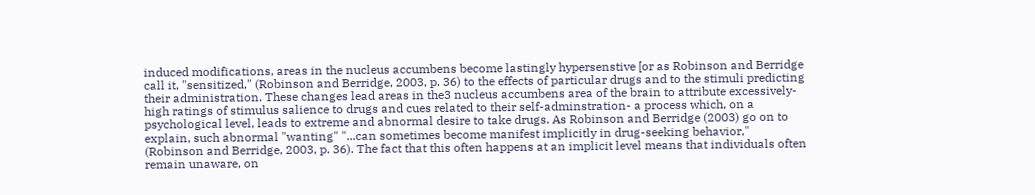induced modifications, areas in the nucleus accumbens become lastingly hypersenstive [or as Robinson and Berridge call it, "sensitized," (Robinson and Berridge, 2003, p. 36) to the effects of particular drugs and to the stimuli predicting their administration. These changes lead areas in the3 nucleus accumbens area of the brain to attribute excessively-high ratings of stimulus salience to drugs and cues related to their self-adminstration- a process which, on a psychological level, leads to extreme and abnormal desire to take drugs. As Robinson and Berridge (2003) go on to explain, such abnormal "wanting" "...can sometimes become manifest implicitly in drug-seeking behavior," (Robinson and Berridge, 2003, p. 36). The fact that this often happens at an implicit level means that individuals often remain unaware, on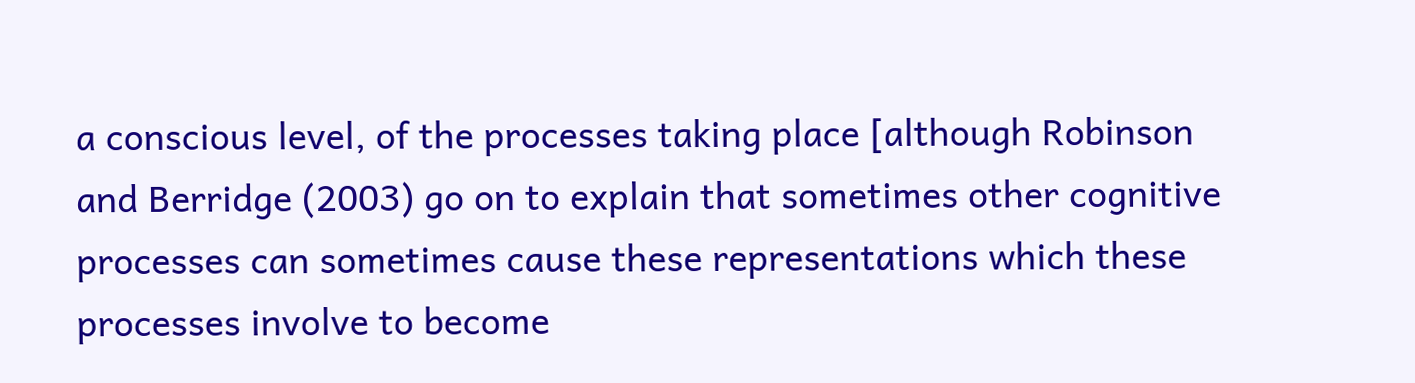a conscious level, of the processes taking place [although Robinson and Berridge (2003) go on to explain that sometimes other cognitive processes can sometimes cause these representations which these processes involve to become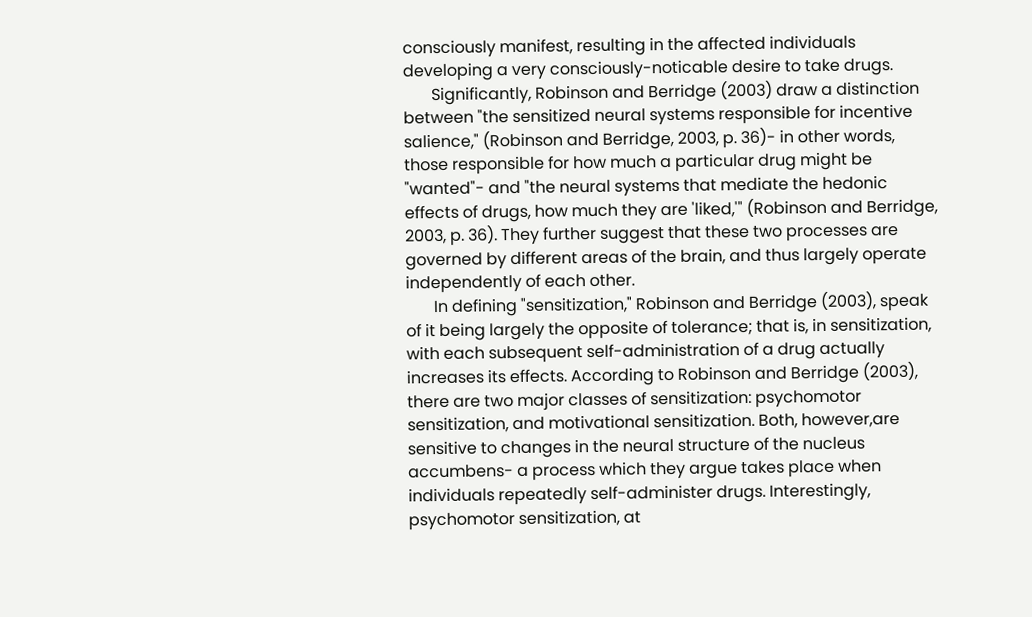consciously manifest, resulting in the affected individuals developing a very consciously-noticable desire to take drugs.
       Significantly, Robinson and Berridge (2003) draw a distinction between "the sensitized neural systems responsible for incentive salience," (Robinson and Berridge, 2003, p. 36)- in other words, those responsible for how much a particular drug might be "wanted"- and "the neural systems that mediate the hedonic effects of drugs, how much they are 'liked,'" (Robinson and Berridge, 2003, p. 36). They further suggest that these two processes are governed by different areas of the brain, and thus largely operate independently of each other.
       In defining "sensitization," Robinson and Berridge (2003), speak of it being largely the opposite of tolerance; that is, in sensitization, with each subsequent self-administration of a drug actually increases its effects. According to Robinson and Berridge (2003), there are two major classes of sensitization: psychomotor sensitization, and motivational sensitization. Both, however,are sensitive to changes in the neural structure of the nucleus accumbens- a process which they argue takes place when individuals repeatedly self-administer drugs. Interestingly, psychomotor sensitization, at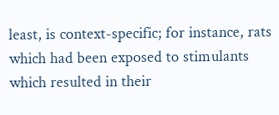least, is context-specific; for instance, rats which had been exposed to stimulants which resulted in their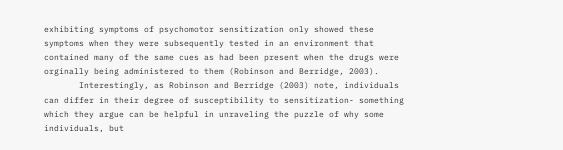exhibiting symptoms of psychomotor sensitization only showed these symptoms when they were subsequently tested in an environment that contained many of the same cues as had been present when the drugs were orginally being administered to them (Robinson and Berridge, 2003).
       Interestingly, as Robinson and Berridge (2003) note, individuals can differ in their degree of susceptibility to sensitization- something which they argue can be helpful in unraveling the puzzle of why some individuals, but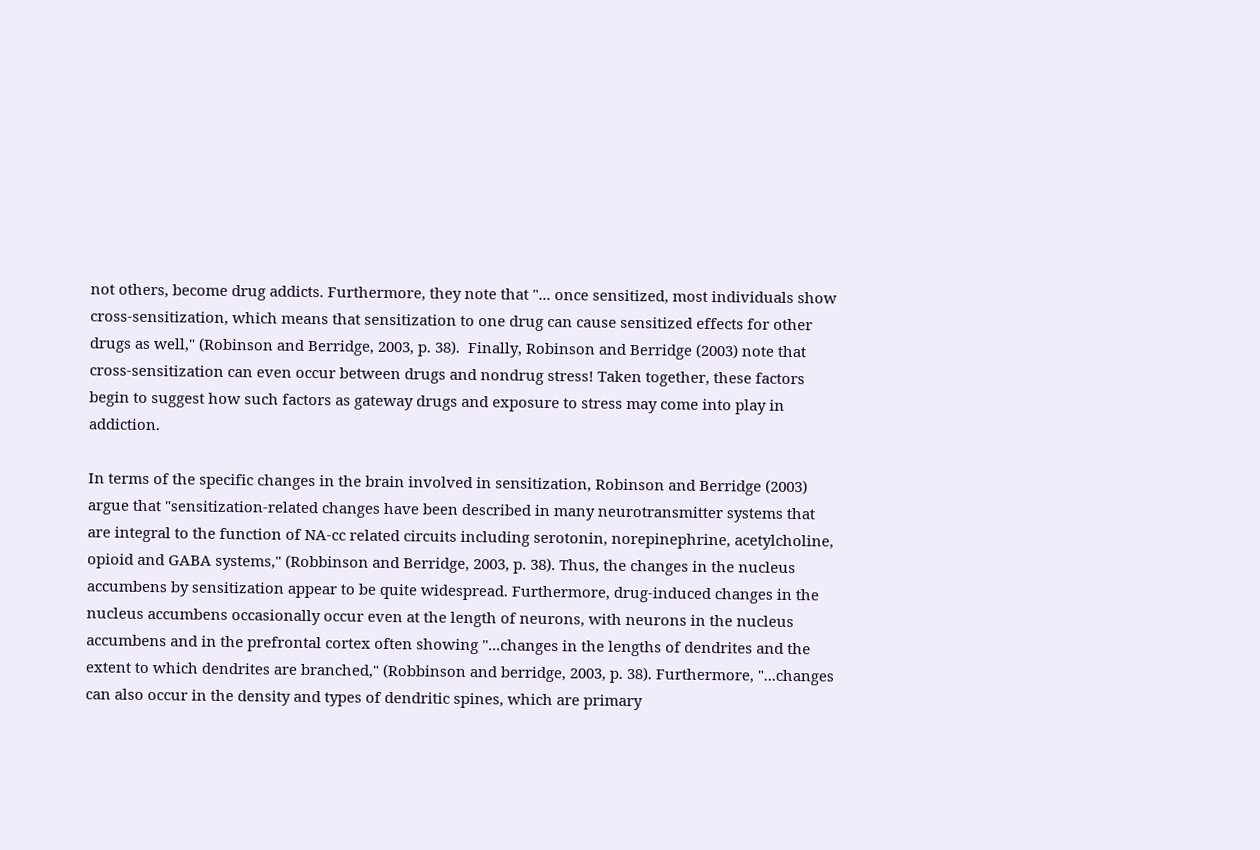not others, become drug addicts. Furthermore, they note that "... once sensitized, most individuals show cross-sensitization, which means that sensitization to one drug can cause sensitized effects for other drugs as well," (Robinson and Berridge, 2003, p. 38).  Finally, Robinson and Berridge (2003) note that cross-sensitization can even occur between drugs and nondrug stress! Taken together, these factors begin to suggest how such factors as gateway drugs and exposure to stress may come into play in addiction.

In terms of the specific changes in the brain involved in sensitization, Robinson and Berridge (2003) argue that "sensitization-related changes have been described in many neurotransmitter systems that are integral to the function of NA-cc related circuits including serotonin, norepinephrine, acetylcholine, opioid and GABA systems," (Robbinson and Berridge, 2003, p. 38). Thus, the changes in the nucleus accumbens by sensitization appear to be quite widespread. Furthermore, drug-induced changes in the nucleus accumbens occasionally occur even at the length of neurons, with neurons in the nucleus accumbens and in the prefrontal cortex often showing "...changes in the lengths of dendrites and the extent to which dendrites are branched," (Robbinson and berridge, 2003, p. 38). Furthermore, "...changes can also occur in the density and types of dendritic spines, which are primary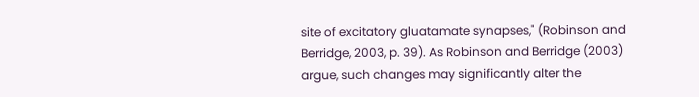site of excitatory gluatamate synapses," (Robinson and Berridge, 2003, p. 39). As Robinson and Berridge (2003) argue, such changes may significantly alter the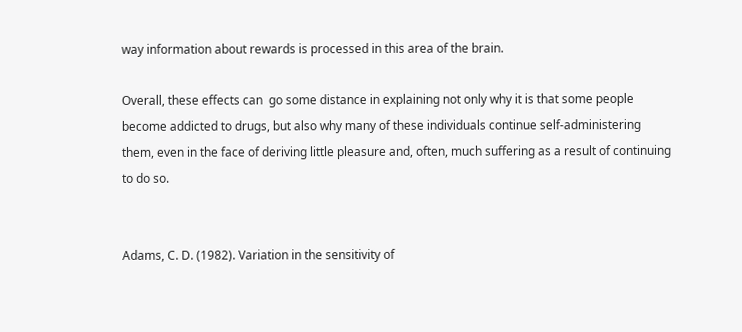way information about rewards is processed in this area of the brain.

Overall, these effects can  go some distance in explaining not only why it is that some people become addicted to drugs, but also why many of these individuals continue self-administering them, even in the face of deriving little pleasure and, often, much suffering as a result of continuing to do so.


Adams, C. D. (1982). Variation in the sensitivity of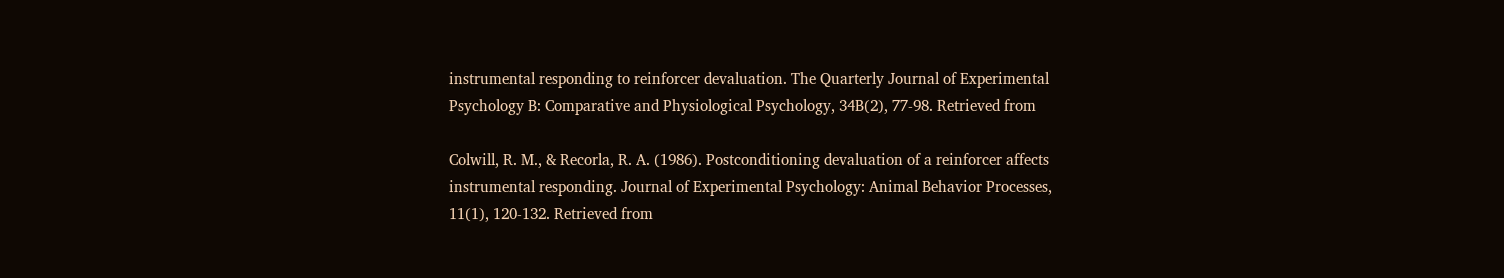instrumental responding to reinforcer devaluation. The Quarterly Journal of Experimental Psychology B: Comparative and Physiological Psychology, 34B(2), 77-98. Retrieved from

Colwill, R. M., & Recorla, R. A. (1986). Postconditioning devaluation of a reinforcer affects instrumental responding. Journal of Experimental Psychology: Animal Behavior Processes, 11(1), 120-132. Retrieved from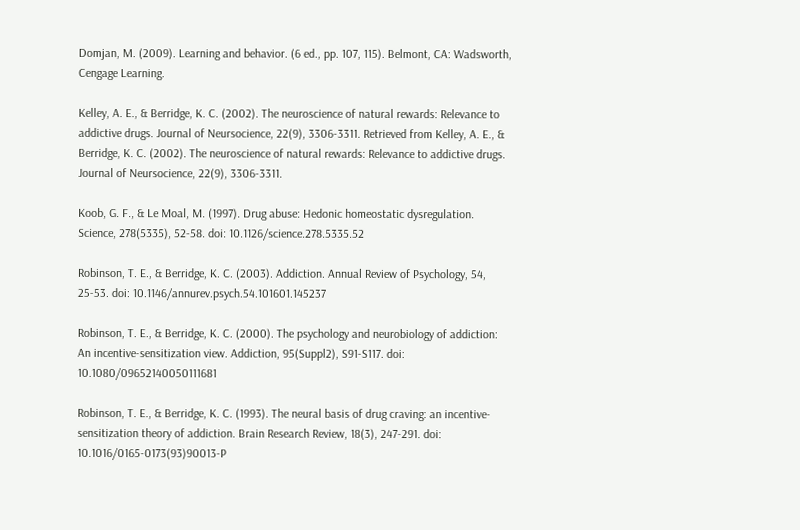Domjan, M. (2009). Learning and behavior. (6 ed., pp. 107, 115). Belmont, CA: Wadsworth, Cengage Learning.

Kelley, A. E., & Berridge, K. C. (2002). The neuroscience of natural rewards: Relevance to addictive drugs. Journal of Neursocience, 22(9), 3306-3311. Retrieved from Kelley, A. E., & Berridge, K. C. (2002). The neuroscience of natural rewards: Relevance to addictive drugs. Journal of Neursocience, 22(9), 3306-3311.

Koob, G. F., & Le Moal, M. (1997). Drug abuse: Hedonic homeostatic dysregulation. Science, 278(5335), 52-58. doi: 10.1126/science.278.5335.52

Robinson, T. E., & Berridge, K. C. (2003). Addiction. Annual Review of Psychology, 54, 25-53. doi: 10.1146/annurev.psych.54.101601.145237

Robinson, T. E., & Berridge, K. C. (2000). The psychology and neurobiology of addiction: An incentive-sensitization view. Addiction, 95(Suppl2), S91-S117. doi: 10.1080/09652140050111681

Robinson, T. E., & Berridge, K. C. (1993). The neural basis of drug craving: an incentive-sensitization theory of addiction. Brain Research Review, 18(3), 247-291. doi: 10.1016/0165-0173(93)90013-P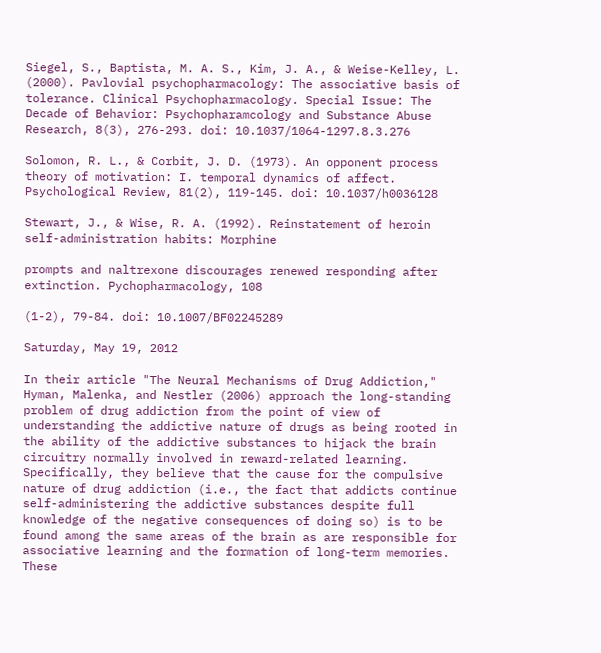Siegel, S., Baptista, M. A. S., Kim, J. A., & Weise-Kelley, L. (2000). Pavlovial psychopharmacology: The associative basis of tolerance. Clinical Psychopharmacology. Special Issue: The Decade of Behavior: Psychopharamcology and Substance Abuse Research, 8(3), 276-293. doi: 10.1037/1064-1297.8.3.276

Solomon, R. L., & Corbit, J. D. (1973). An opponent process theory of motivation: I. temporal dynamics of affect. Psychological Review, 81(2), 119-145. doi: 10.1037/h0036128

Stewart, J., & Wise, R. A. (1992). Reinstatement of heroin self-administration habits: Morphine

prompts and naltrexone discourages renewed responding after extinction. Pychopharmacology, 108

(1-2), 79-84. doi: 10.1007/BF02245289

Saturday, May 19, 2012

In their article "The Neural Mechanisms of Drug Addiction," Hyman, Malenka, and Nestler (2006) approach the long-standing problem of drug addiction from the point of view of understanding the addictive nature of drugs as being rooted in the ability of the addictive substances to hijack the brain circuitry normally involved in reward-related learning. Specifically, they believe that the cause for the compulsive nature of drug addiction (i.e., the fact that addicts continue self-administering the addictive substances despite full knowledge of the negative consequences of doing so) is to be found among the same areas of the brain as are responsible for associative learning and the formation of long-term memories. These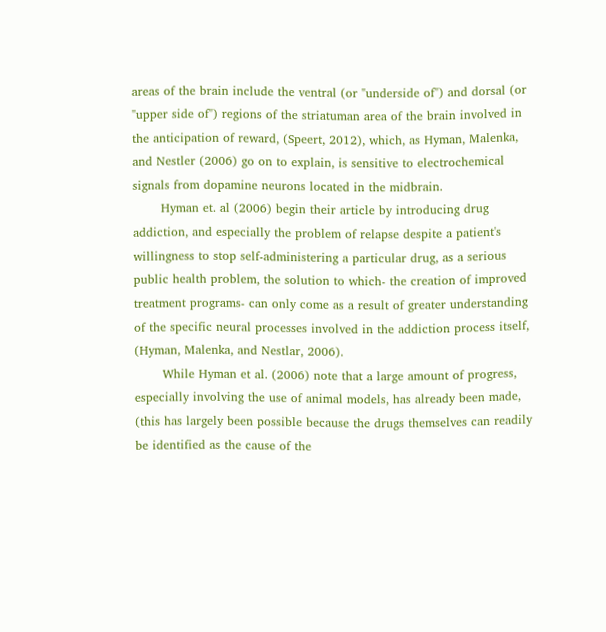areas of the brain include the ventral (or "underside of") and dorsal (or "upper side of") regions of the striatuman area of the brain involved in the anticipation of reward, (Speert, 2012), which, as Hyman, Malenka, and Nestler (2006) go on to explain, is sensitive to electrochemical signals from dopamine neurons located in the midbrain.
       Hyman et. al (2006) begin their article by introducing drug addiction, and especially the problem of relapse despite a patient's willingness to stop self-administering a particular drug, as a serious public health problem, the solution to which- the creation of improved treatment programs- can only come as a result of greater understanding of the specific neural processes involved in the addiction process itself, (Hyman, Malenka, and Nestlar, 2006).
       While Hyman et al. (2006) note that a large amount of progress, especially involving the use of animal models, has already been made, (this has largely been possible because the drugs themselves can readily be identified as the cause of the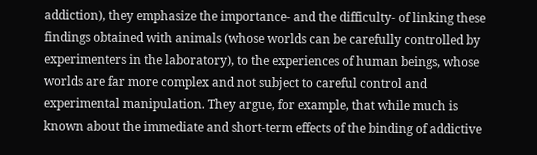addiction), they emphasize the importance- and the difficulty- of linking these findings obtained with animals (whose worlds can be carefully controlled by experimenters in the laboratory), to the experiences of human beings, whose worlds are far more complex and not subject to careful control and experimental manipulation. They argue, for example, that while much is known about the immediate and short-term effects of the binding of addictive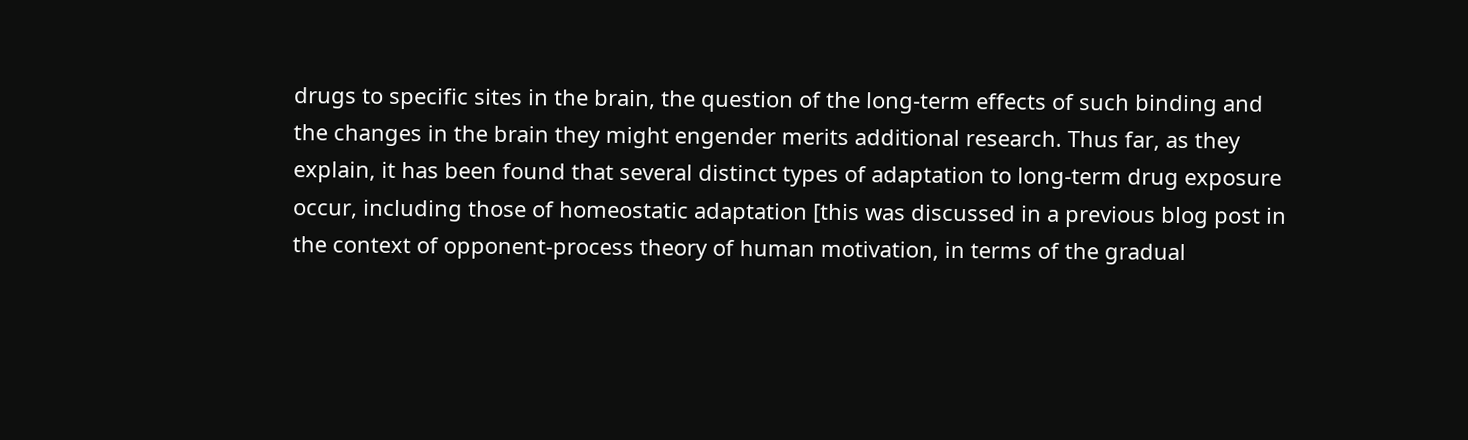drugs to specific sites in the brain, the question of the long-term effects of such binding and the changes in the brain they might engender merits additional research. Thus far, as they explain, it has been found that several distinct types of adaptation to long-term drug exposure occur, including those of homeostatic adaptation [this was discussed in a previous blog post in the context of opponent-process theory of human motivation, in terms of the gradual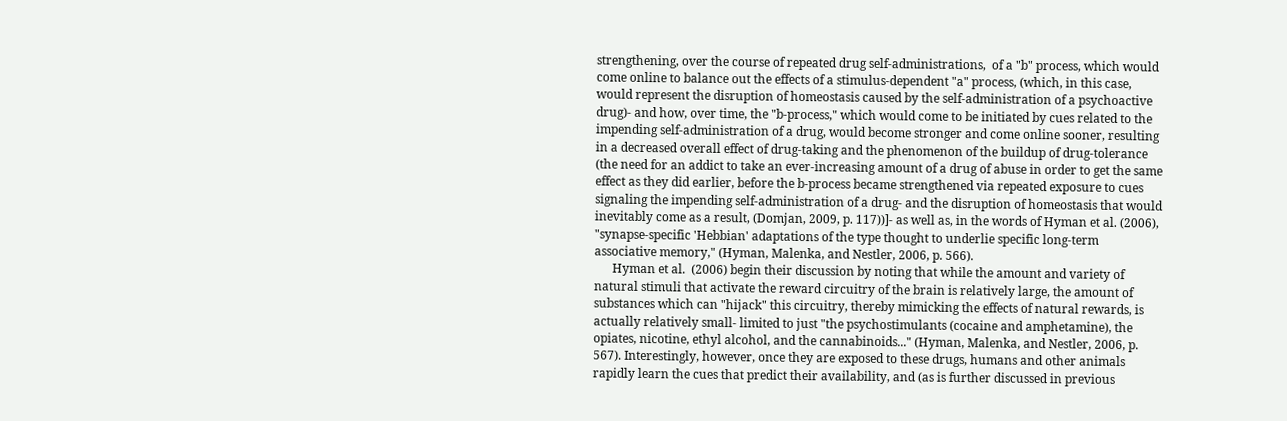strengthening, over the course of repeated drug self-administrations,  of a "b" process, which would come online to balance out the effects of a stimulus-dependent "a" process, (which, in this case, would represent the disruption of homeostasis caused by the self-administration of a psychoactive drug)- and how, over time, the "b-process," which would come to be initiated by cues related to the impending self-administration of a drug, would become stronger and come online sooner, resulting in a decreased overall effect of drug-taking and the phenomenon of the buildup of drug-tolerance (the need for an addict to take an ever-increasing amount of a drug of abuse in order to get the same effect as they did earlier, before the b-process became strengthened via repeated exposure to cues signaling the impending self-administration of a drug- and the disruption of homeostasis that would inevitably come as a result, (Domjan, 2009, p. 117))]- as well as, in the words of Hyman et al. (2006), "synapse-specific 'Hebbian' adaptations of the type thought to underlie specific long-term associative memory," (Hyman, Malenka, and Nestler, 2006, p. 566).
      Hyman et al.  (2006) begin their discussion by noting that while the amount and variety of natural stimuli that activate the reward circuitry of the brain is relatively large, the amount of substances which can "hijack" this circuitry, thereby mimicking the effects of natural rewards, is actually relatively small- limited to just "the psychostimulants (cocaine and amphetamine), the opiates, nicotine, ethyl alcohol, and the cannabinoids..." (Hyman, Malenka, and Nestler, 2006, p. 567). Interestingly, however, once they are exposed to these drugs, humans and other animals rapidly learn the cues that predict their availability, and (as is further discussed in previous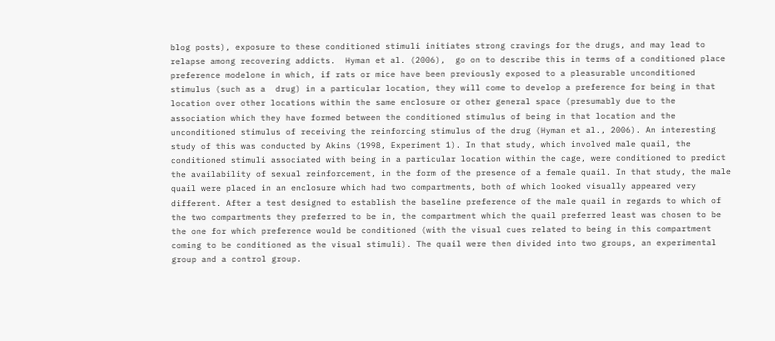blog posts), exposure to these conditioned stimuli initiates strong cravings for the drugs, and may lead to relapse among recovering addicts.  Hyman et al. (2006),  go on to describe this in terms of a conditioned place preference modelone in which, if rats or mice have been previously exposed to a pleasurable unconditioned stimulus (such as a  drug) in a particular location, they will come to develop a preference for being in that location over other locations within the same enclosure or other general space (presumably due to the association which they have formed between the conditioned stimulus of being in that location and the unconditioned stimulus of receiving the reinforcing stimulus of the drug (Hyman et al., 2006). An interesting study of this was conducted by Akins (1998, Experiment 1). In that study, which involved male quail, the conditioned stimuli associated with being in a particular location within the cage, were conditioned to predict the availability of sexual reinforcement, in the form of the presence of a female quail. In that study, the male quail were placed in an enclosure which had two compartments, both of which looked visually appeared very different. After a test designed to establish the baseline preference of the male quail in regards to which of the two compartments they preferred to be in, the compartment which the quail preferred least was chosen to be the one for which preference would be conditioned (with the visual cues related to being in this compartment coming to be conditioned as the visual stimuli). The quail were then divided into two groups, an experimental group and a control group.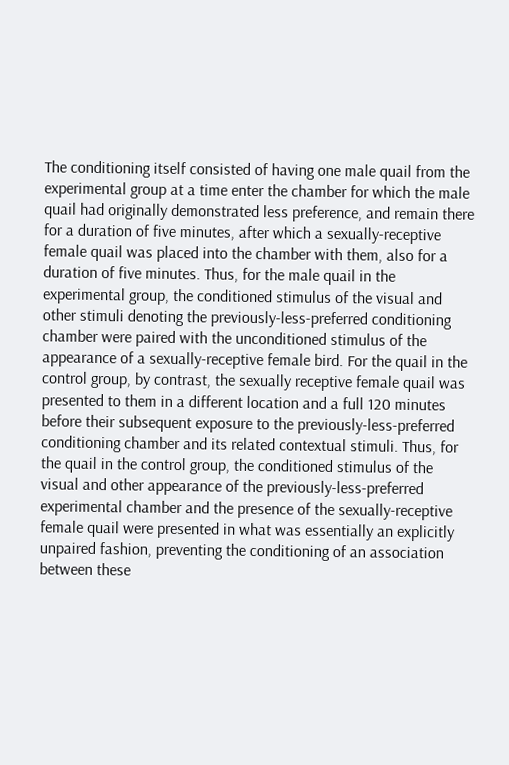The conditioning itself consisted of having one male quail from the experimental group at a time enter the chamber for which the male quail had originally demonstrated less preference, and remain there for a duration of five minutes, after which a sexually-receptive female quail was placed into the chamber with them, also for a duration of five minutes. Thus, for the male quail in the experimental group, the conditioned stimulus of the visual and other stimuli denoting the previously-less-preferred conditioning chamber were paired with the unconditioned stimulus of the appearance of a sexually-receptive female bird. For the quail in the control group, by contrast, the sexually receptive female quail was presented to them in a different location and a full 120 minutes before their subsequent exposure to the previously-less-preferred conditioning chamber and its related contextual stimuli. Thus, for the quail in the control group, the conditioned stimulus of the visual and other appearance of the previously-less-preferred experimental chamber and the presence of the sexually-receptive female quail were presented in what was essentially an explicitly unpaired fashion, preventing the conditioning of an association between these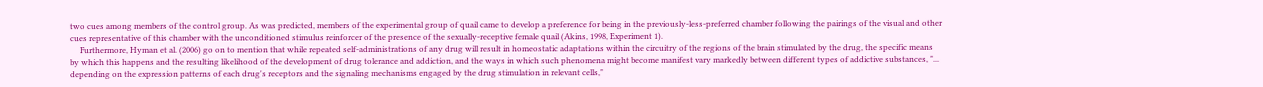two cues among members of the control group. As was predicted, members of the experimental group of quail came to develop a preference for being in the previously-less-preferred chamber following the pairings of the visual and other cues representative of this chamber with the unconditioned stimulus reinforcer of the presence of the sexually-receptive female quail (Akins, 1998, Experiment 1).
     Furthermore, Hyman et al. (2006) go on to mention that while repeated self-administrations of any drug will result in homeostatic adaptations within the circuitry of the regions of the brain stimulated by the drug, the specific means by which this happens and the resulting likelihood of the development of drug tolerance and addiction, and the ways in which such phenomena might become manifest vary markedly between different types of addictive substances, "... depending on the expression patterns of each drug's receptors and the signaling mechanisms engaged by the drug stimulation in relevant cells,"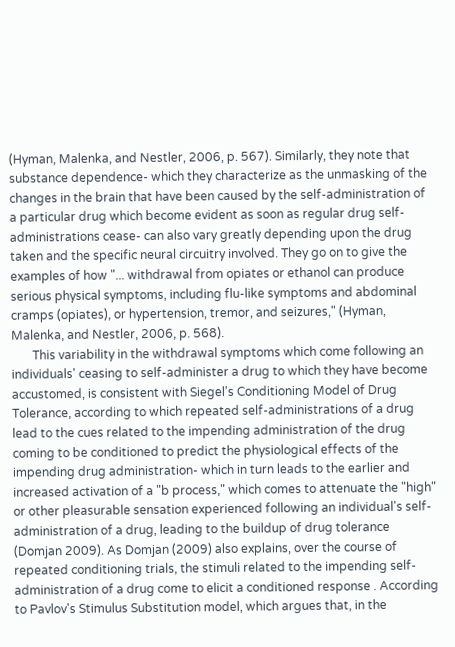(Hyman, Malenka, and Nestler, 2006, p. 567). Similarly, they note that substance dependence- which they characterize as the unmasking of the changes in the brain that have been caused by the self-administration of a particular drug which become evident as soon as regular drug self-administrations cease- can also vary greatly depending upon the drug taken and the specific neural circuitry involved. They go on to give the examples of how "... withdrawal from opiates or ethanol can produce serious physical symptoms, including flu-like symptoms and abdominal cramps (opiates), or hypertension, tremor, and seizures," (Hyman, Malenka, and Nestler, 2006, p. 568).
       This variability in the withdrawal symptoms which come following an individuals' ceasing to self-administer a drug to which they have become accustomed, is consistent with Siegel's Conditioning Model of Drug Tolerance, according to which repeated self-administrations of a drug lead to the cues related to the impending administration of the drug coming to be conditioned to predict the physiological effects of the impending drug administration- which in turn leads to the earlier and increased activation of a "b process," which comes to attenuate the "high" or other pleasurable sensation experienced following an individual's self-administration of a drug, leading to the buildup of drug tolerance (Domjan 2009). As Domjan (2009) also explains, over the course of repeated conditioning trials, the stimuli related to the impending self-administration of a drug come to elicit a conditioned response . According to Pavlov's Stimulus Substitution model, which argues that, in the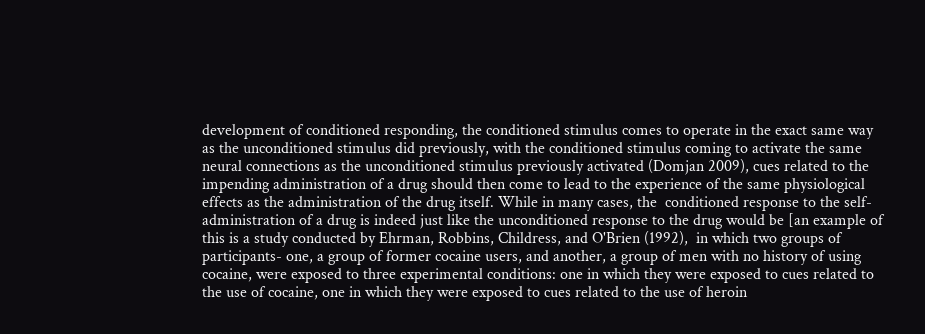development of conditioned responding, the conditioned stimulus comes to operate in the exact same way as the unconditioned stimulus did previously, with the conditioned stimulus coming to activate the same neural connections as the unconditioned stimulus previously activated (Domjan 2009), cues related to the impending administration of a drug should then come to lead to the experience of the same physiological effects as the administration of the drug itself. While in many cases, the  conditioned response to the self-administration of a drug is indeed just like the unconditioned response to the drug would be [an example of this is a study conducted by Ehrman, Robbins, Childress, and O'Brien (1992),  in which two groups of participants- one, a group of former cocaine users, and another, a group of men with no history of using cocaine, were exposed to three experimental conditions: one in which they were exposed to cues related to the use of cocaine, one in which they were exposed to cues related to the use of heroin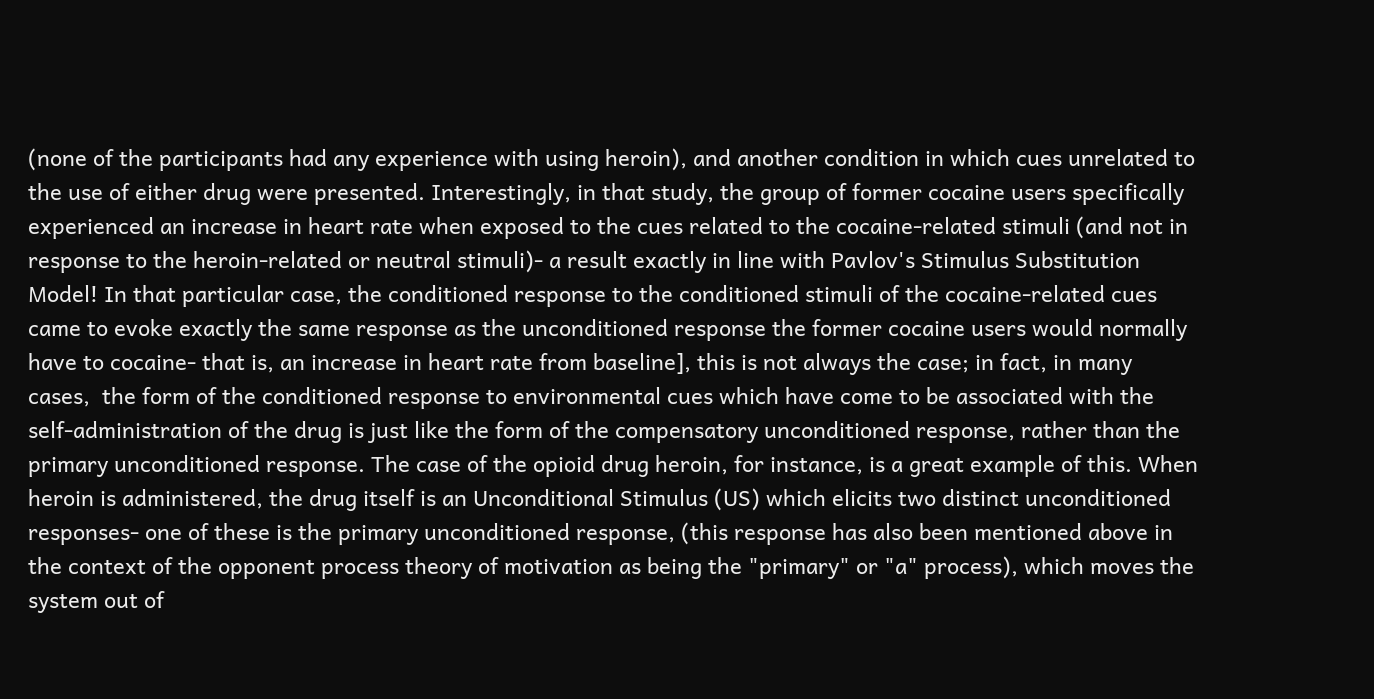(none of the participants had any experience with using heroin), and another condition in which cues unrelated to the use of either drug were presented. Interestingly, in that study, the group of former cocaine users specifically experienced an increase in heart rate when exposed to the cues related to the cocaine-related stimuli (and not in response to the heroin-related or neutral stimuli)- a result exactly in line with Pavlov's Stimulus Substitution Model! In that particular case, the conditioned response to the conditioned stimuli of the cocaine-related cues came to evoke exactly the same response as the unconditioned response the former cocaine users would normally have to cocaine- that is, an increase in heart rate from baseline], this is not always the case; in fact, in many cases,  the form of the conditioned response to environmental cues which have come to be associated with the self-administration of the drug is just like the form of the compensatory unconditioned response, rather than the primary unconditioned response. The case of the opioid drug heroin, for instance, is a great example of this. When heroin is administered, the drug itself is an Unconditional Stimulus (US) which elicits two distinct unconditioned responses- one of these is the primary unconditioned response, (this response has also been mentioned above in the context of the opponent process theory of motivation as being the "primary" or "a" process), which moves the system out of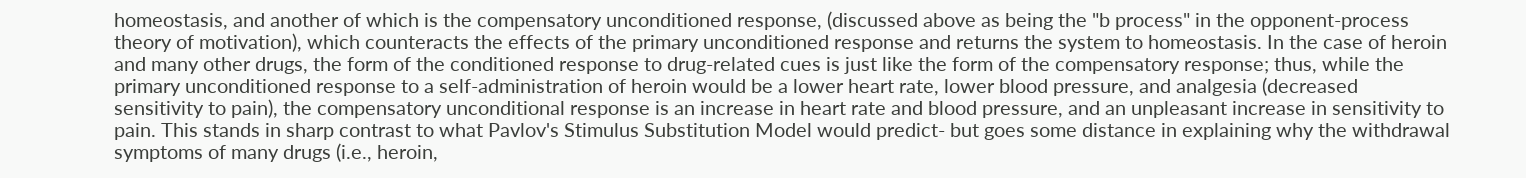homeostasis, and another of which is the compensatory unconditioned response, (discussed above as being the "b process" in the opponent-process theory of motivation), which counteracts the effects of the primary unconditioned response and returns the system to homeostasis. In the case of heroin and many other drugs, the form of the conditioned response to drug-related cues is just like the form of the compensatory response; thus, while the primary unconditioned response to a self-administration of heroin would be a lower heart rate, lower blood pressure, and analgesia (decreased sensitivity to pain), the compensatory unconditional response is an increase in heart rate and blood pressure, and an unpleasant increase in sensitivity to pain. This stands in sharp contrast to what Pavlov's Stimulus Substitution Model would predict- but goes some distance in explaining why the withdrawal symptoms of many drugs (i.e., heroin,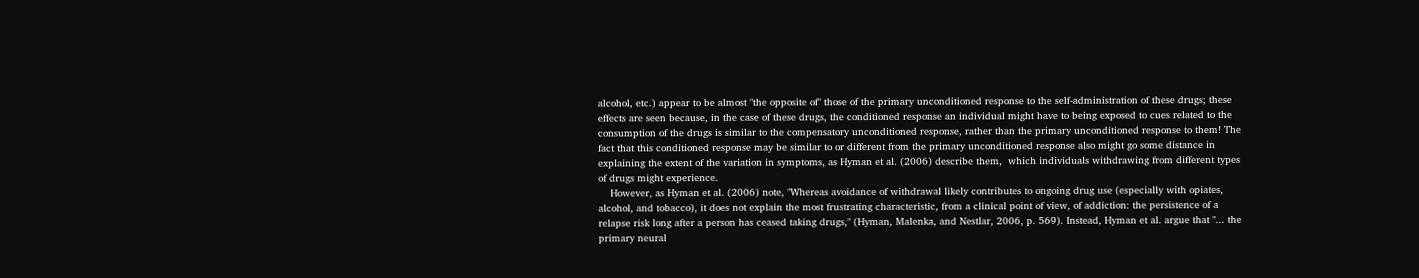alcohol, etc.) appear to be almost "the opposite of" those of the primary unconditioned response to the self-administration of these drugs; these effects are seen because, in the case of these drugs, the conditioned response an individual might have to being exposed to cues related to the consumption of the drugs is similar to the compensatory unconditioned response, rather than the primary unconditioned response to them! The fact that this conditioned response may be similar to or different from the primary unconditioned response also might go some distance in explaining the extent of the variation in symptoms, as Hyman et al. (2006) describe them,  which individuals withdrawing from different types of drugs might experience.
    However, as Hyman et al. (2006) note, "Whereas avoidance of withdrawal likely contributes to ongoing drug use (especially with opiates, alcohol, and tobacco), it does not explain the most frustrating characteristic, from a clinical point of view, of addiction: the persistence of a relapse risk long after a person has ceased taking drugs," (Hyman, Malenka, and Nestlar, 2006, p. 569). Instead, Hyman et al. argue that "... the primary neural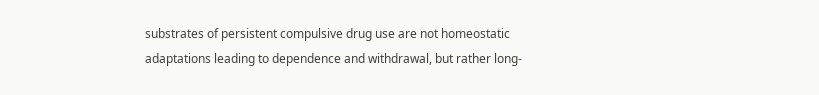substrates of persistent compulsive drug use are not homeostatic adaptations leading to dependence and withdrawal, but rather long-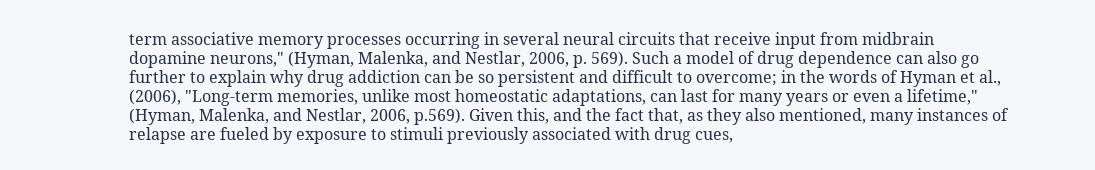term associative memory processes occurring in several neural circuits that receive input from midbrain dopamine neurons," (Hyman, Malenka, and Nestlar, 2006, p. 569). Such a model of drug dependence can also go further to explain why drug addiction can be so persistent and difficult to overcome; in the words of Hyman et al., (2006), "Long-term memories, unlike most homeostatic adaptations, can last for many years or even a lifetime," (Hyman, Malenka, and Nestlar, 2006, p.569). Given this, and the fact that, as they also mentioned, many instances of relapse are fueled by exposure to stimuli previously associated with drug cues,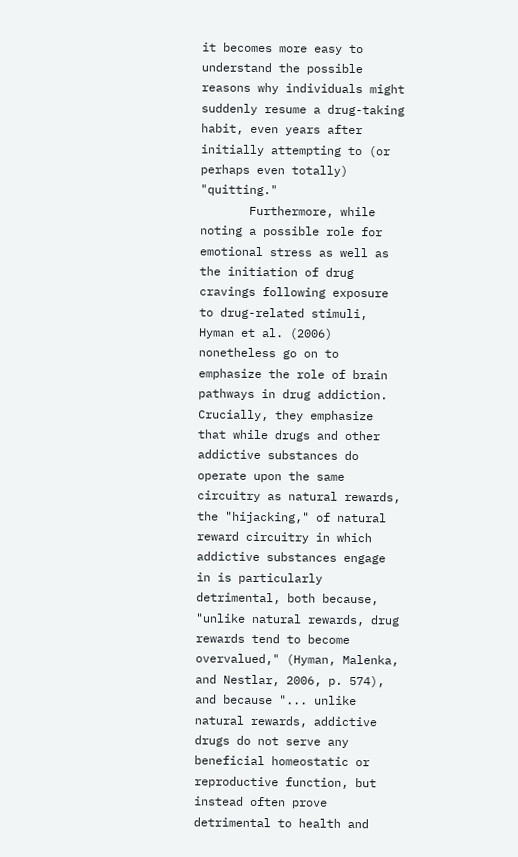it becomes more easy to understand the possible reasons why individuals might suddenly resume a drug-taking habit, even years after initially attempting to (or perhaps even totally) "quitting."
       Furthermore, while noting a possible role for emotional stress as well as the initiation of drug cravings following exposure to drug-related stimuli, Hyman et al. (2006) nonetheless go on to emphasize the role of brain pathways in drug addiction. Crucially, they emphasize that while drugs and other addictive substances do operate upon the same circuitry as natural rewards, the "hijacking," of natural reward circuitry in which addictive substances engage in is particularly detrimental, both because, "unlike natural rewards, drug rewards tend to become overvalued," (Hyman, Malenka, and Nestlar, 2006, p. 574), and because "... unlike natural rewards, addictive drugs do not serve any beneficial homeostatic or reproductive function, but instead often prove detrimental to health and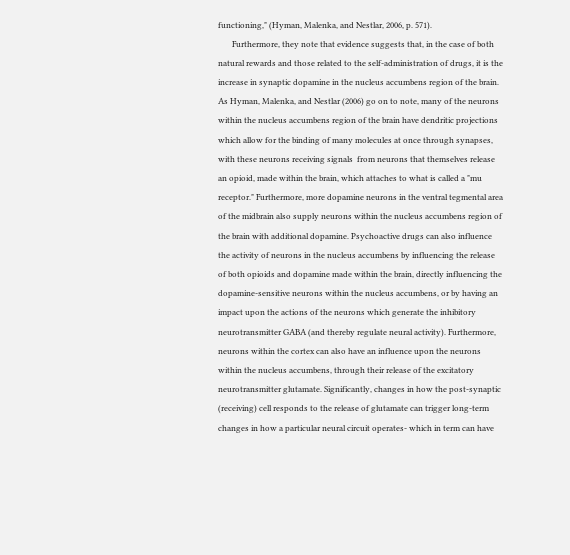functioning," (Hyman, Malenka, and Nestlar, 2006, p. 571).
       Furthermore, they note that evidence suggests that, in the case of both natural rewards and those related to the self-administration of drugs, it is the increase in synaptic dopamine in the nucleus accumbens region of the brain. As Hyman, Malenka, and Nestlar (2006) go on to note, many of the neurons within the nucleus accumbens region of the brain have dendritic projections which allow for the binding of many molecules at once through synapses, with these neurons receiving signals  from neurons that themselves release an opioid, made within the brain, which attaches to what is called a "mu receptor." Furthermore, more dopamine neurons in the ventral tegmental area of the midbrain also supply neurons within the nucleus accumbens region of the brain with additional dopamine. Psychoactive drugs can also influence the activity of neurons in the nucleus accumbens by influencing the release of both opioids and dopamine made within the brain, directly influencing the dopamine-sensitive neurons within the nucleus accumbens, or by having an impact upon the actions of the neurons which generate the inhibitory neurotransmitter GABA (and thereby regulate neural activity). Furthermore, neurons within the cortex can also have an influence upon the neurons within the nucleus accumbens, through their release of the excitatory neurotransmitter glutamate. Significantly, changes in how the post-synaptic (receiving) cell responds to the release of glutamate can trigger long-term changes in how a particular neural circuit operates- which in term can have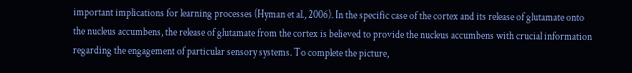important implications for learning processes (Hyman et al., 2006). In the specific case of the cortex and its release of glutamate onto the nucleus accumbens, the release of glutamate from the cortex is believed to provide the nucleus accumbens with crucial information regarding the engagement of particular sensory systems. To complete the picture,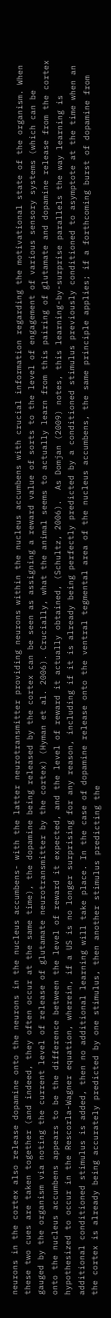neurons in the cortex also release dopamine onto the neurons in the nucleus accumbens- with the latter neurotransmitter providing neurons within the nucleus accumbens with crucial information regarding the motivational state of the organism. When these two cues are taken together (and indeed, they often occur at the same time), the dopamine being released by the cortex can be seen as assigning a reward value of sorts to the level of engagement of various sensory systems (which can be gauged by the organism via noting the current level of release of glutamate neurotransmitter by the cortex) (Hyman et al. 2006). Crucially, what the animal seems to actually learn from this pairing of glutamate and dopamine release from the cortex onto the nucleus accumbens appears to be the difference between the level of reward it expected, and the level of reward it actually obtained, (Schultz, 2006).  As Domjan (2009) notes, this learning-by-surprise parallels the way learning is hypothesized to occur in the Rescorla-Wagner equation, wherein, if a US is no longer surprising for any reason, including if it is already being perfectly predicted by a conditioned stimulus previously conditioned to asymptote at the time when an additional conditioned stimulus is added, then no additional learning will take place. In the case of dopamine release onto the ventral tegmental area of the nucleus accumbens, the same principle applies; if a forthcoming burst of dopamine from the cortex is already being accurately predicted by one stimulus, then another stimulus predicting the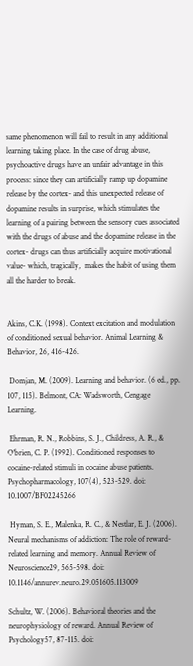same phenomenon will fail to result in any additional learning taking place. In the case of drug abuse, psychoactive drugs have an unfair advantage in this process: since they can artificially ramp up dopamine release by the cortex- and this unexpected release of dopamine results in surprise, which stimulates the learning of a pairing between the sensory cues associated with the drugs of abuse and the dopamine release in the cortex- drugs can thus artificially acquire motivational value- which, tragically,  makes the habit of using them all the harder to break.


Akins, C.K. (1998). Context excitation and modulation of conditioned sexual behavior. Animal Learning & Behavior, 26, 416-426.

 Domjan, M. (2009). Learning and behavior. (6 ed., pp. 107, 115). Belmont, CA: Wadsworth, Cengage Learning.

 Ehrman, R. N., Robbins, S. J., Childress, A. R., & O'brien, C. P. (1992). Conditioned responses to cocaine-related stimuli in cocaine abuse patients. Psychopharmacology, 107(4), 523-529. doi: 10.1007/BF02245266

 Hyman, S. E., Malenka, R. C., & Nestlar, E. J. (2006). Neural mechanisms of addiction: The role of reward-related learning and memory. Annual Review of Neuroscience29, 565-598. doi: 10.1146/annurev.neuro.29.051605.113009

Schultz, W. (2006). Behavioral theories and the neurophysiology of reward. Annual Review of Psychology57, 87-115. doi: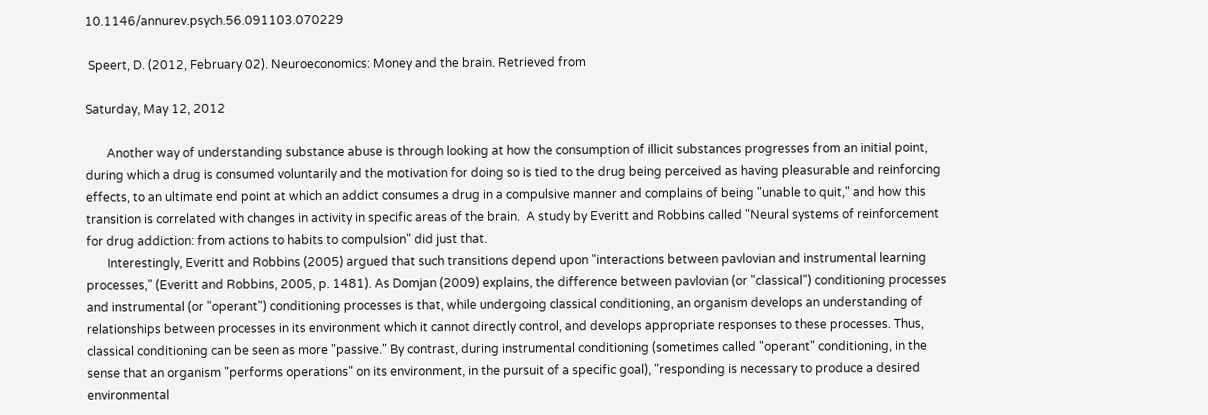10.1146/annurev.psych.56.091103.070229

 Speert, D. (2012, February 02). Neuroeconomics: Money and the brain. Retrieved from

Saturday, May 12, 2012

       Another way of understanding substance abuse is through looking at how the consumption of illicit substances progresses from an initial point, during which a drug is consumed voluntarily and the motivation for doing so is tied to the drug being perceived as having pleasurable and reinforcing effects, to an ultimate end point at which an addict consumes a drug in a compulsive manner and complains of being "unable to quit," and how this transition is correlated with changes in activity in specific areas of the brain.  A study by Everitt and Robbins called "Neural systems of reinforcement for drug addiction: from actions to habits to compulsion" did just that.
       Interestingly, Everitt and Robbins (2005) argued that such transitions depend upon "interactions between pavlovian and instrumental learning processes," (Everitt and Robbins, 2005, p. 1481). As Domjan (2009) explains, the difference between pavlovian (or "classical") conditioning processes and instrumental (or "operant") conditioning processes is that, while undergoing classical conditioning, an organism develops an understanding of relationships between processes in its environment which it cannot directly control, and develops appropriate responses to these processes. Thus, classical conditioning can be seen as more "passive." By contrast, during instrumental conditioning (sometimes called "operant" conditioning, in the sense that an organism "performs operations" on its environment, in the pursuit of a specific goal), "responding is necessary to produce a desired environmental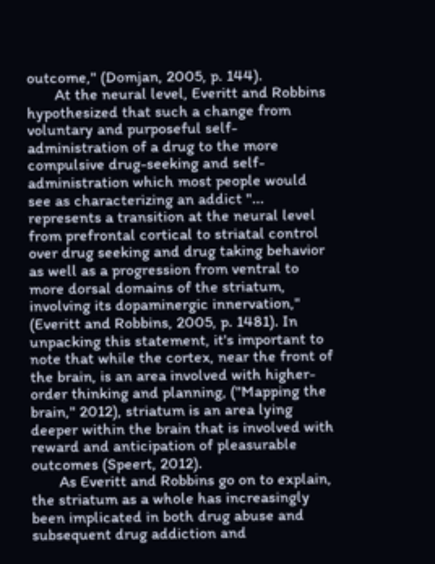outcome," (Domjan, 2005, p. 144).
       At the neural level, Everitt and Robbins hypothesized that such a change from voluntary and purposeful self-administration of a drug to the more compulsive drug-seeking and self-administration which most people would see as characterizing an addict "... represents a transition at the neural level from prefrontal cortical to striatal control over drug seeking and drug taking behavior as well as a progression from ventral to more dorsal domains of the striatum, involving its dopaminergic innervation," (Everitt and Robbins, 2005, p. 1481). In unpacking this statement, it's important to note that while the cortex, near the front of the brain, is an area involved with higher-order thinking and planning, ("Mapping the brain," 2012), striatum is an area lying deeper within the brain that is involved with reward and anticipation of pleasurable outcomes (Speert, 2012).
       As Everitt and Robbins go on to explain, the striatum as a whole has increasingly been implicated in both drug abuse and subsequent drug addiction and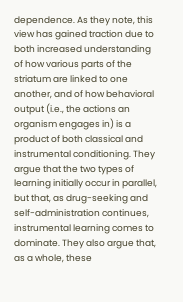dependence. As they note, this view has gained traction due to both increased understanding of how various parts of the striatum are linked to one another, and of how behavioral output (i.e., the actions an organism engages in) is a product of both classical and instrumental conditioning. They argue that the two types of learning initially occur in parallel, but that, as drug-seeking and self-administration continues, instrumental learning comes to dominate. They also argue that, as a whole, these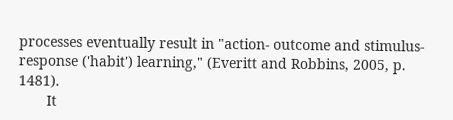processes eventually result in "action- outcome and stimulus-response ('habit') learning," (Everitt and Robbins, 2005, p. 1481).
       It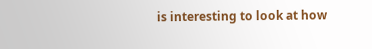is interesting to look at how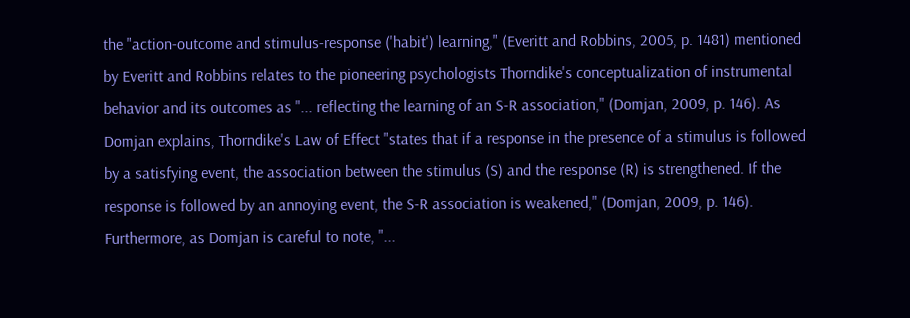the "action-outcome and stimulus-response ('habit') learning," (Everitt and Robbins, 2005, p. 1481) mentioned by Everitt and Robbins relates to the pioneering psychologists Thorndike's conceptualization of instrumental behavior and its outcomes as "... reflecting the learning of an S-R association," (Domjan, 2009, p. 146). As Domjan explains, Thorndike's Law of Effect "states that if a response in the presence of a stimulus is followed by a satisfying event, the association between the stimulus (S) and the response (R) is strengthened. If the response is followed by an annoying event, the S-R association is weakened," (Domjan, 2009, p. 146). Furthermore, as Domjan is careful to note, "...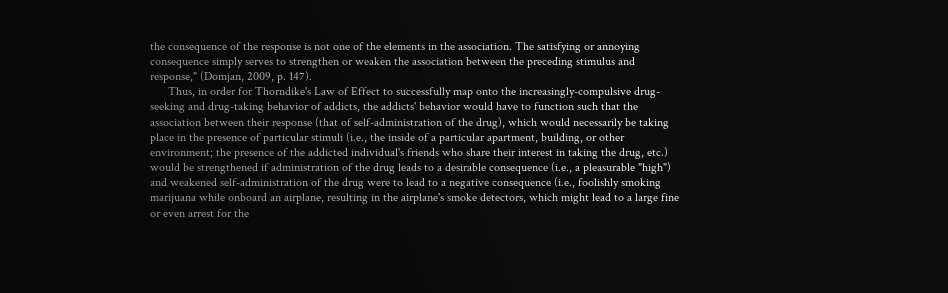the consequence of the response is not one of the elements in the association. The satisfying or annoying consequence simply serves to strengthen or weaken the association between the preceding stimulus and response," (Domjan, 2009, p. 147).
      Thus, in order for Thorndike's Law of Effect to successfully map onto the increasingly-compulsive drug-seeking and drug-taking behavior of addicts, the addicts' behavior would have to function such that the association between their response (that of self-administration of the drug), which would necessarily be taking place in the presence of particular stimuli (i.e., the inside of a particular apartment, building, or other environment; the presence of the addicted individual's friends who share their interest in taking the drug, etc.) would be strengthened if administration of the drug leads to a desirable consequence (i.e., a pleasurable "high") and weakened self-administration of the drug were to lead to a negative consequence (i.e., foolishly smoking marijuana while onboard an airplane, resulting in the airplane's smoke detectors, which might lead to a large fine or even arrest for the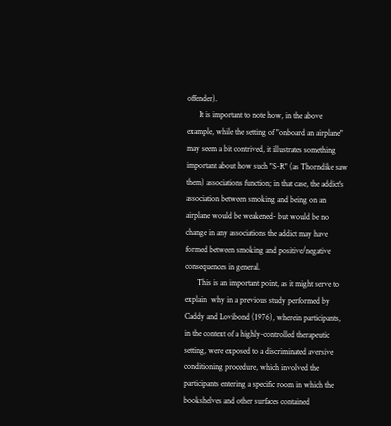offender).
      It is important to note how, in the above example, while the setting of "onboard an airplane" may seem a bit contrived, it illustrates something important about how such "S-R" (as Thorndike saw them) associations function; in that case, the addict's association between smoking and being on an airplane would be weakened- but would be no change in any associations the addict may have formed between smoking and positive/negative consequences in general.
      This is an important point, as it might serve to explain  why in a previous study performed by Caddy and Lovibond (1976), wherein participants, in the context of a highly-controlled therapeutic setting, were exposed to a discriminated aversive conditioning procedure, which involved the participants entering a specific room in which the bookshelves and other surfaces contained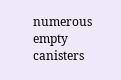numerous empty canisters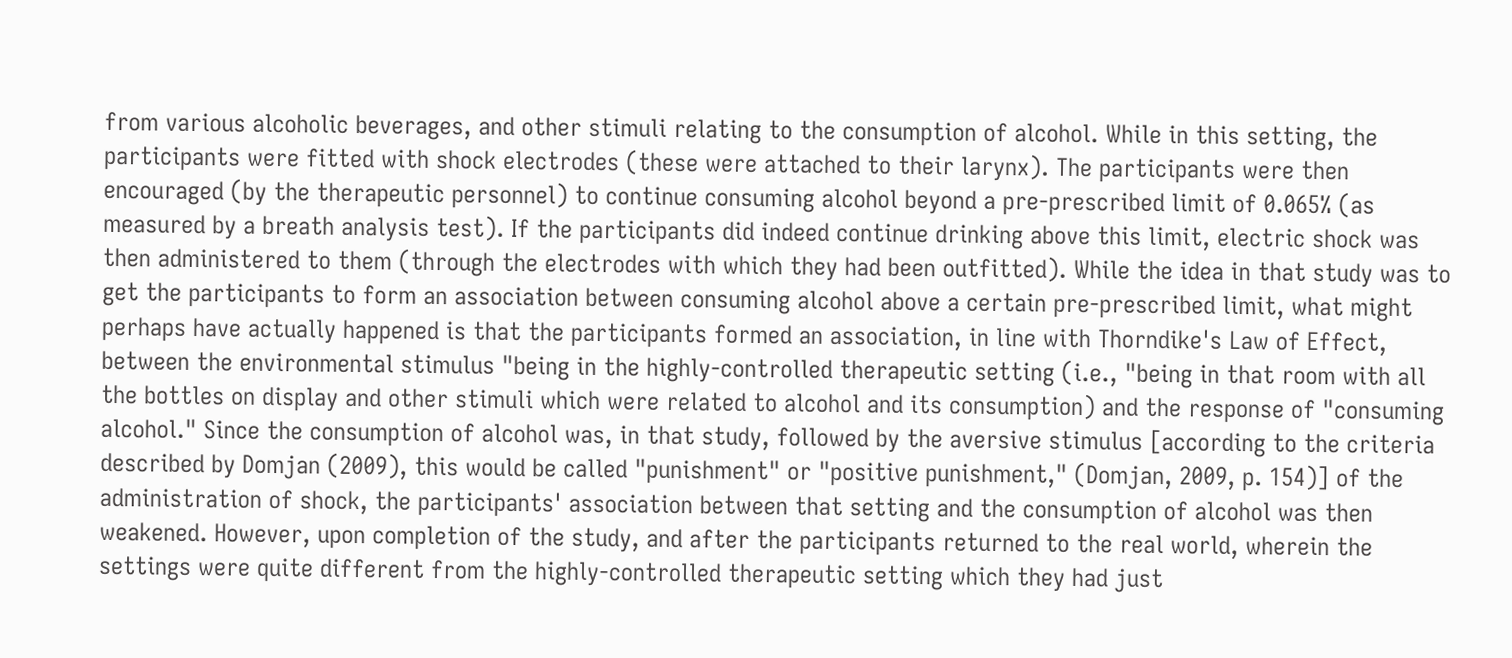from various alcoholic beverages, and other stimuli relating to the consumption of alcohol. While in this setting, the participants were fitted with shock electrodes (these were attached to their larynx). The participants were then encouraged (by the therapeutic personnel) to continue consuming alcohol beyond a pre-prescribed limit of 0.065% (as measured by a breath analysis test). If the participants did indeed continue drinking above this limit, electric shock was then administered to them (through the electrodes with which they had been outfitted). While the idea in that study was to get the participants to form an association between consuming alcohol above a certain pre-prescribed limit, what might perhaps have actually happened is that the participants formed an association, in line with Thorndike's Law of Effect, between the environmental stimulus "being in the highly-controlled therapeutic setting (i.e., "being in that room with all the bottles on display and other stimuli which were related to alcohol and its consumption) and the response of "consuming alcohol." Since the consumption of alcohol was, in that study, followed by the aversive stimulus [according to the criteria described by Domjan (2009), this would be called "punishment" or "positive punishment," (Domjan, 2009, p. 154)] of the administration of shock, the participants' association between that setting and the consumption of alcohol was then weakened. However, upon completion of the study, and after the participants returned to the real world, wherein the settings were quite different from the highly-controlled therapeutic setting which they had just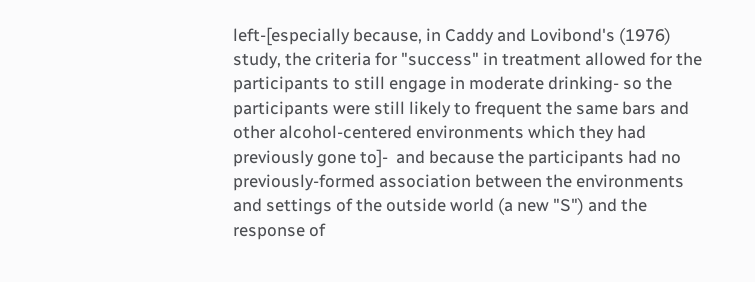left-[especially because, in Caddy and Lovibond's (1976) study, the criteria for "success" in treatment allowed for the participants to still engage in moderate drinking- so the participants were still likely to frequent the same bars and other alcohol-centered environments which they had previously gone to]-  and because the participants had no previously-formed association between the environments and settings of the outside world (a new "S") and the response of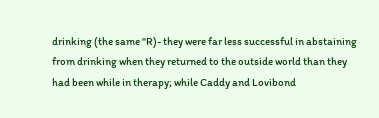drinking (the same "R)- they were far less successful in abstaining from drinking when they returned to the outside world than they had been while in therapy; while Caddy and Lovibond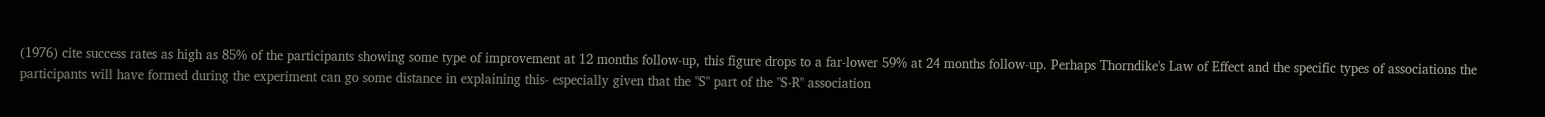(1976) cite success rates as high as 85% of the participants showing some type of improvement at 12 months follow-up, this figure drops to a far-lower 59% at 24 months follow-up. Perhaps Thorndike's Law of Effect and the specific types of associations the participants will have formed during the experiment can go some distance in explaining this- especially given that the "S" part of the "S-R" association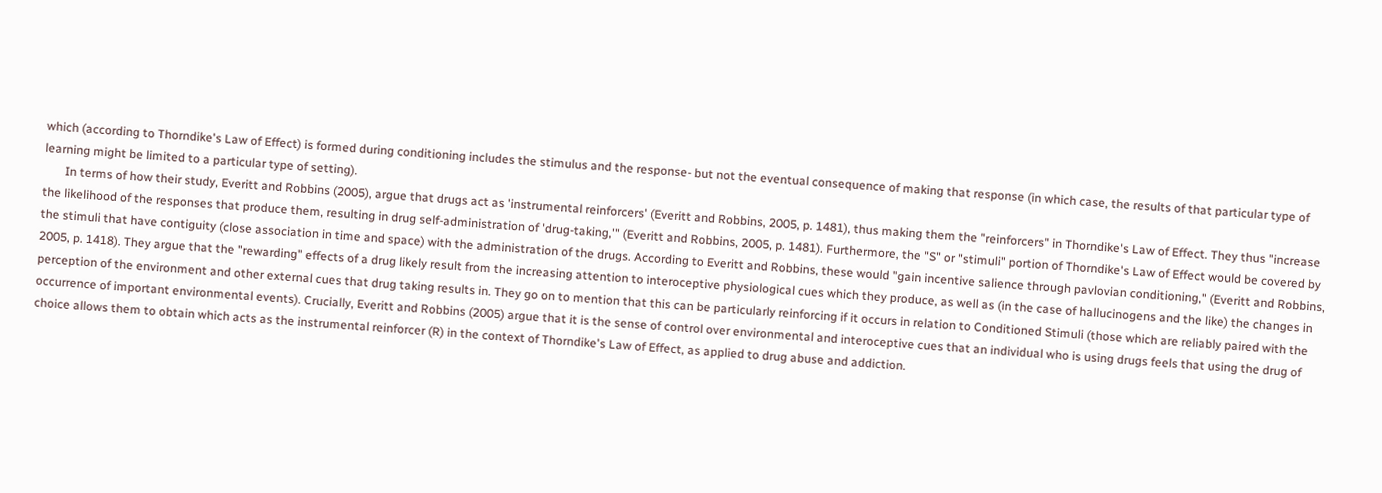which (according to Thorndike's Law of Effect) is formed during conditioning includes the stimulus and the response- but not the eventual consequence of making that response (in which case, the results of that particular type of learning might be limited to a particular type of setting).
       In terms of how their study, Everitt and Robbins (2005), argue that drugs act as 'instrumental reinforcers' (Everitt and Robbins, 2005, p. 1481), thus making them the "reinforcers" in Thorndike's Law of Effect. They thus "increase the likelihood of the responses that produce them, resulting in drug self-administration of 'drug-taking,'" (Everitt and Robbins, 2005, p. 1481). Furthermore, the "S" or "stimuli" portion of Thorndike's Law of Effect would be covered by the stimuli that have contiguity (close association in time and space) with the administration of the drugs. According to Everitt and Robbins, these would "gain incentive salience through pavlovian conditioning," (Everitt and Robbins, 2005, p. 1418). They argue that the "rewarding" effects of a drug likely result from the increasing attention to interoceptive physiological cues which they produce, as well as (in the case of hallucinogens and the like) the changes in perception of the environment and other external cues that drug taking results in. They go on to mention that this can be particularly reinforcing if it occurs in relation to Conditioned Stimuli (those which are reliably paired with the occurrence of important environmental events). Crucially, Everitt and Robbins (2005) argue that it is the sense of control over environmental and interoceptive cues that an individual who is using drugs feels that using the drug of choice allows them to obtain which acts as the instrumental reinforcer (R) in the context of Thorndike's Law of Effect, as applied to drug abuse and addiction.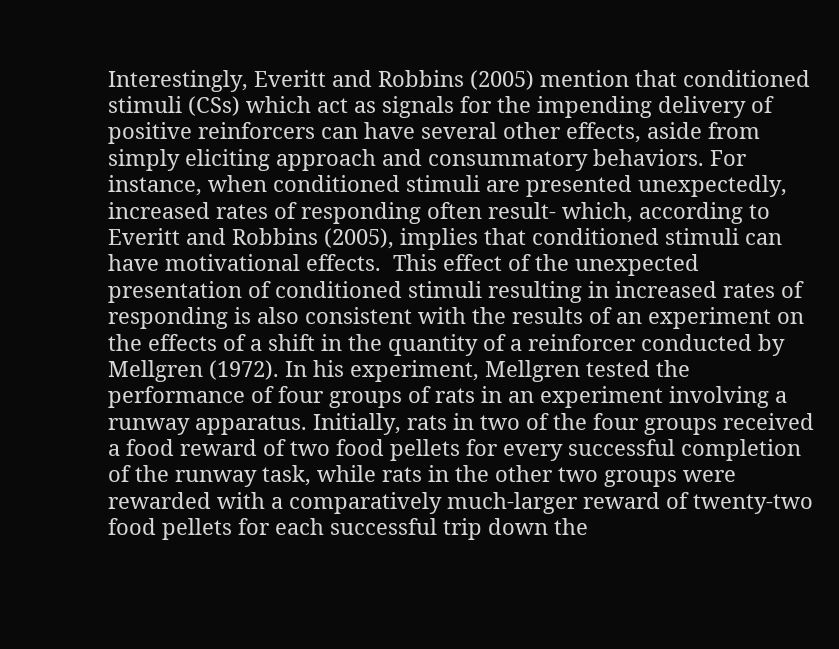Interestingly, Everitt and Robbins (2005) mention that conditioned stimuli (CSs) which act as signals for the impending delivery of positive reinforcers can have several other effects, aside from simply eliciting approach and consummatory behaviors. For instance, when conditioned stimuli are presented unexpectedly, increased rates of responding often result- which, according to Everitt and Robbins (2005), implies that conditioned stimuli can have motivational effects.  This effect of the unexpected presentation of conditioned stimuli resulting in increased rates of responding is also consistent with the results of an experiment on the effects of a shift in the quantity of a reinforcer conducted by Mellgren (1972). In his experiment, Mellgren tested the performance of four groups of rats in an experiment involving a runway apparatus. Initially, rats in two of the four groups received a food reward of two food pellets for every successful completion of the runway task, while rats in the other two groups were rewarded with a comparatively much-larger reward of twenty-two food pellets for each successful trip down the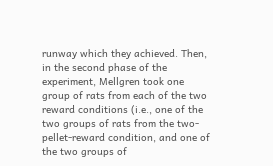runway which they achieved. Then, in the second phase of the experiment, Mellgren took one group of rats from each of the two reward conditions (i.e., one of the two groups of rats from the two-pellet-reward condition, and one of the two groups of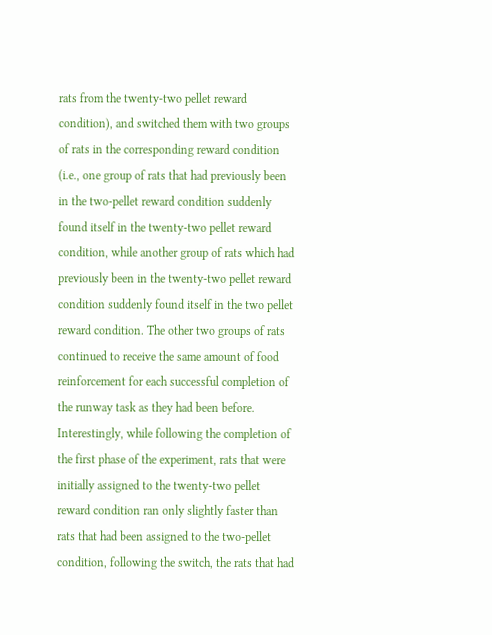rats from the twenty-two pellet reward condition), and switched them with two groups of rats in the corresponding reward condition (i.e., one group of rats that had previously been in the two-pellet reward condition suddenly found itself in the twenty-two pellet reward condition, while another group of rats which had previously been in the twenty-two pellet reward condition suddenly found itself in the two pellet reward condition. The other two groups of rats continued to receive the same amount of food reinforcement for each successful completion of the runway task as they had been before. Interestingly, while following the completion of the first phase of the experiment, rats that were initially assigned to the twenty-two pellet reward condition ran only slightly faster than rats that had been assigned to the two-pellet condition, following the switch, the rats that had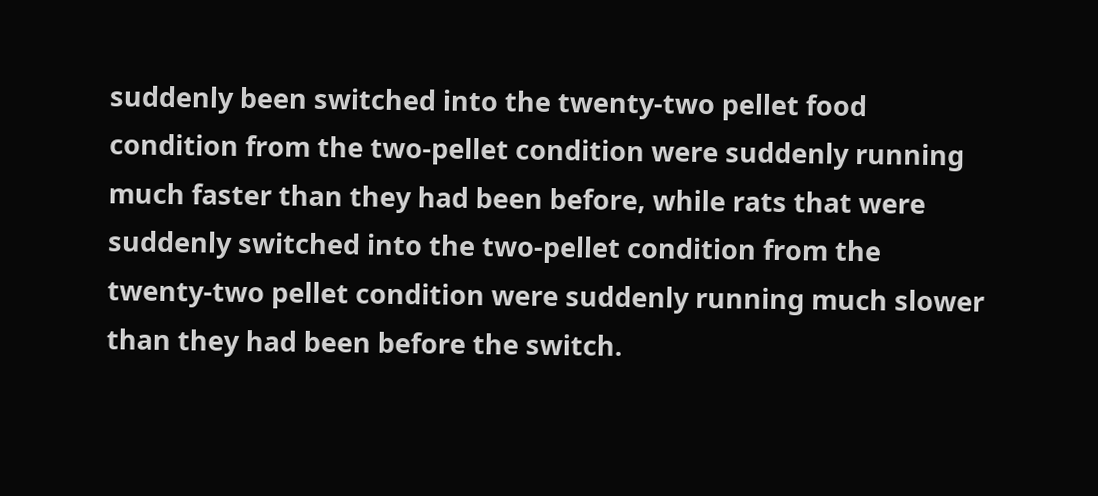suddenly been switched into the twenty-two pellet food condition from the two-pellet condition were suddenly running much faster than they had been before, while rats that were suddenly switched into the two-pellet condition from the twenty-two pellet condition were suddenly running much slower than they had been before the switch.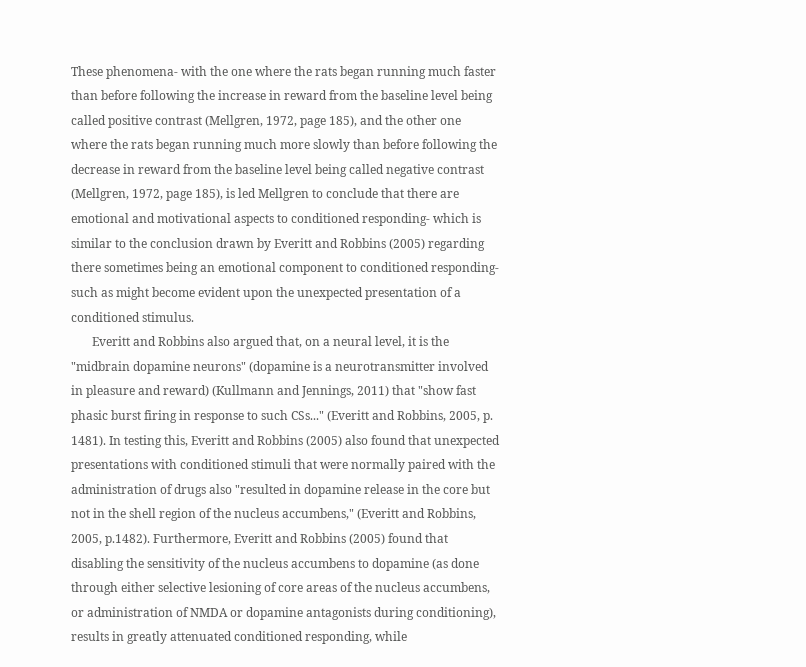These phenomena- with the one where the rats began running much faster than before following the increase in reward from the baseline level being called positive contrast (Mellgren, 1972, page 185), and the other one where the rats began running much more slowly than before following the decrease in reward from the baseline level being called negative contrast (Mellgren, 1972, page 185), is led Mellgren to conclude that there are emotional and motivational aspects to conditioned responding- which is similar to the conclusion drawn by Everitt and Robbins (2005) regarding there sometimes being an emotional component to conditioned responding- such as might become evident upon the unexpected presentation of a conditioned stimulus.
       Everitt and Robbins also argued that, on a neural level, it is the "midbrain dopamine neurons" (dopamine is a neurotransmitter involved in pleasure and reward) (Kullmann and Jennings, 2011) that "show fast phasic burst firing in response to such CSs..." (Everitt and Robbins, 2005, p. 1481). In testing this, Everitt and Robbins (2005) also found that unexpected presentations with conditioned stimuli that were normally paired with the administration of drugs also "resulted in dopamine release in the core but not in the shell region of the nucleus accumbens," (Everitt and Robbins, 2005, p.1482). Furthermore, Everitt and Robbins (2005) found that disabling the sensitivity of the nucleus accumbens to dopamine (as done through either selective lesioning of core areas of the nucleus accumbens, or administration of NMDA or dopamine antagonists during conditioning), results in greatly attenuated conditioned responding, while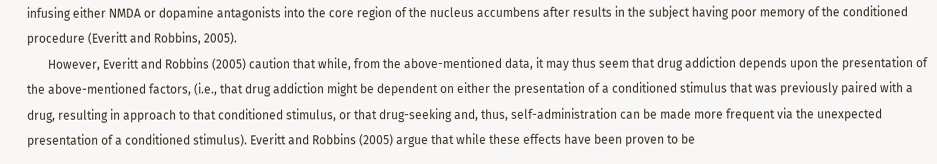infusing either NMDA or dopamine antagonists into the core region of the nucleus accumbens after results in the subject having poor memory of the conditioned procedure (Everitt and Robbins, 2005).
       However, Everitt and Robbins (2005) caution that while, from the above-mentioned data, it may thus seem that drug addiction depends upon the presentation of the above-mentioned factors, (i.e., that drug addiction might be dependent on either the presentation of a conditioned stimulus that was previously paired with a drug, resulting in approach to that conditioned stimulus, or that drug-seeking and, thus, self-administration can be made more frequent via the unexpected presentation of a conditioned stimulus). Everitt and Robbins (2005) argue that while these effects have been proven to be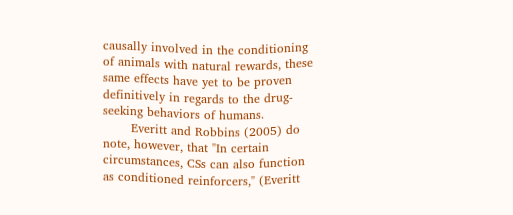causally involved in the conditioning of animals with natural rewards, these same effects have yet to be proven definitively in regards to the drug-seeking behaviors of humans.
       Everitt and Robbins (2005) do note, however, that "In certain circumstances, CSs can also function as conditioned reinforcers," (Everitt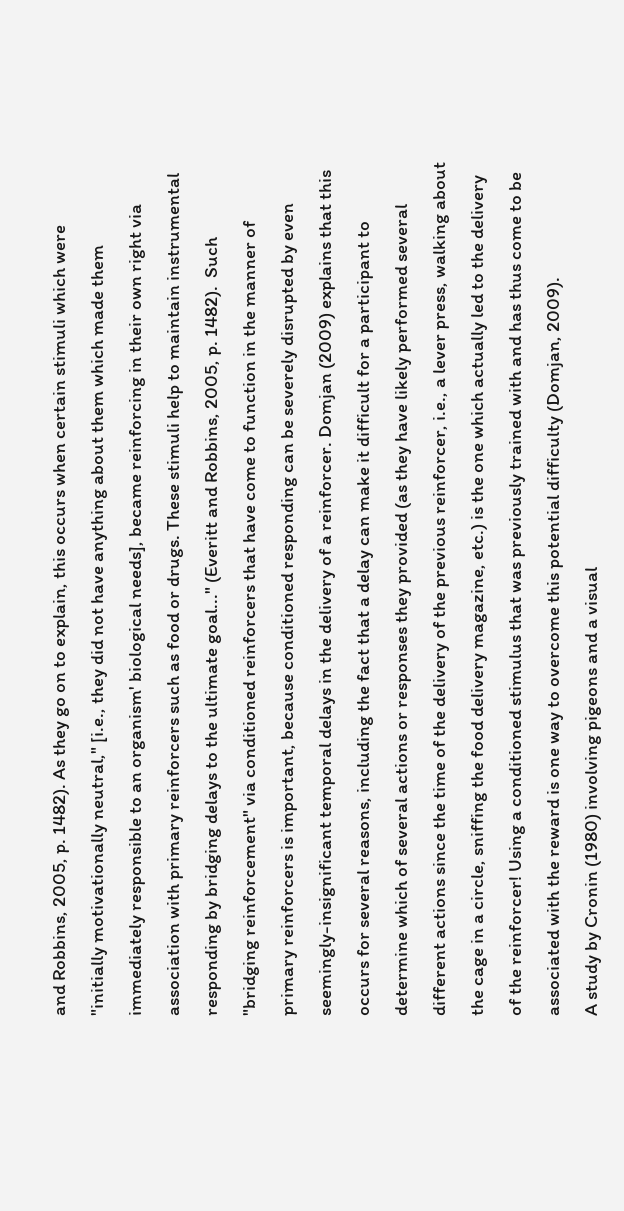and Robbins, 2005, p. 1482). As they go on to explain, this occurs when certain stimuli which were "initially motivationally neutral," [i.e., they did not have anything about them which made them immediately responsible to an organism' biological needs], became reinforcing in their own right via association with primary reinforcers such as food or drugs. These stimuli help to maintain instrumental responding by bridging delays to the ultimate goal..." (Everitt and Robbins, 2005, p. 1482).  Such "bridging reinforcement" via conditioned reinforcers that have come to function in the manner of primary reinforcers is important, because conditioned responding can be severely disrupted by even seemingly-insignificant temporal delays in the delivery of a reinforcer. Domjan (2009) explains that this occurs for several reasons, including the fact that a delay can make it difficult for a participant to determine which of several actions or responses they provided (as they have likely performed several different actions since the time of the delivery of the previous reinforcer, i.e., a lever press, walking about the cage in a circle, sniffing the food delivery magazine, etc.) is the one which actually led to the delivery of the reinforcer! Using a conditioned stimulus that was previously trained with and has thus come to be associated with the reward is one way to overcome this potential difficulty (Domjan, 2009).
A study by Cronin (1980) involving pigeons and a visual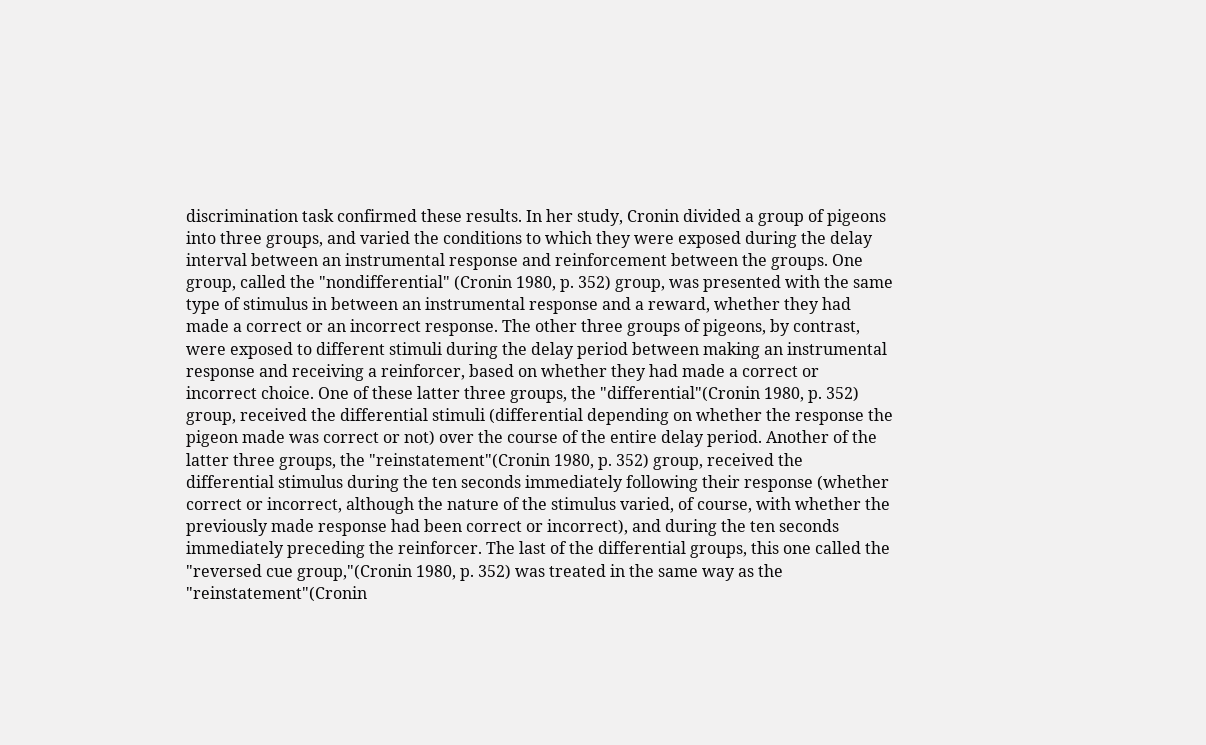discrimination task confirmed these results. In her study, Cronin divided a group of pigeons into three groups, and varied the conditions to which they were exposed during the delay interval between an instrumental response and reinforcement between the groups. One group, called the "nondifferential" (Cronin 1980, p. 352) group, was presented with the same type of stimulus in between an instrumental response and a reward, whether they had made a correct or an incorrect response. The other three groups of pigeons, by contrast, were exposed to different stimuli during the delay period between making an instrumental response and receiving a reinforcer, based on whether they had made a correct or incorrect choice. One of these latter three groups, the "differential"(Cronin 1980, p. 352) group, received the differential stimuli (differential depending on whether the response the pigeon made was correct or not) over the course of the entire delay period. Another of the latter three groups, the "reinstatement"(Cronin 1980, p. 352) group, received the differential stimulus during the ten seconds immediately following their response (whether correct or incorrect, although the nature of the stimulus varied, of course, with whether the previously made response had been correct or incorrect), and during the ten seconds immediately preceding the reinforcer. The last of the differential groups, this one called the "reversed cue group,"(Cronin 1980, p. 352) was treated in the same way as the "reinstatement"(Cronin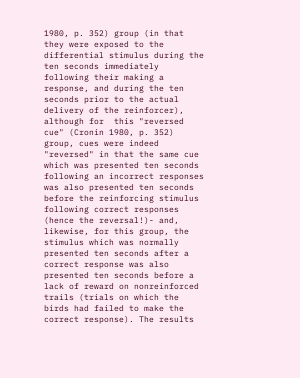1980, p. 352) group (in that they were exposed to the differential stimulus during the ten seconds immediately following their making a response, and during the ten seconds prior to the actual delivery of the reinforcer), although for  this "reversed cue" (Cronin 1980, p. 352) group, cues were indeed "reversed" in that the same cue which was presented ten seconds following an incorrect responses was also presented ten seconds before the reinforcing stimulus following correct responses (hence the reversal!)- and, likewise, for this group, the stimulus which was normally presented ten seconds after a correct response was also presented ten seconds before a lack of reward on nonreinforced trails (trials on which the birds had failed to make the correct response). The results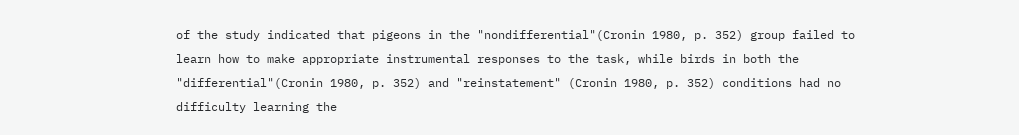of the study indicated that pigeons in the "nondifferential"(Cronin 1980, p. 352) group failed to learn how to make appropriate instrumental responses to the task, while birds in both the "differential"(Cronin 1980, p. 352) and "reinstatement" (Cronin 1980, p. 352) conditions had no difficulty learning the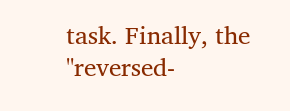task. Finally, the "reversed-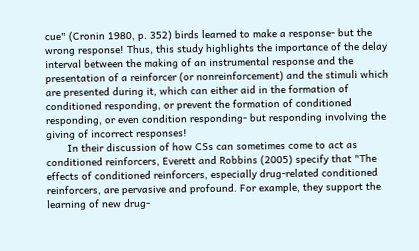cue" (Cronin 1980, p. 352) birds learned to make a response- but the wrong response! Thus, this study highlights the importance of the delay interval between the making of an instrumental response and the presentation of a reinforcer (or nonreinforcement) and the stimuli which are presented during it, which can either aid in the formation of conditioned responding, or prevent the formation of conditioned responding, or even condition responding- but responding involving the giving of incorrect responses!
       In their discussion of how CSs can sometimes come to act as conditioned reinforcers, Everett and Robbins (2005) specify that "The effects of conditioned reinforcers, especially drug-related conditioned reinforcers, are pervasive and profound. For example, they support the learning of new drug-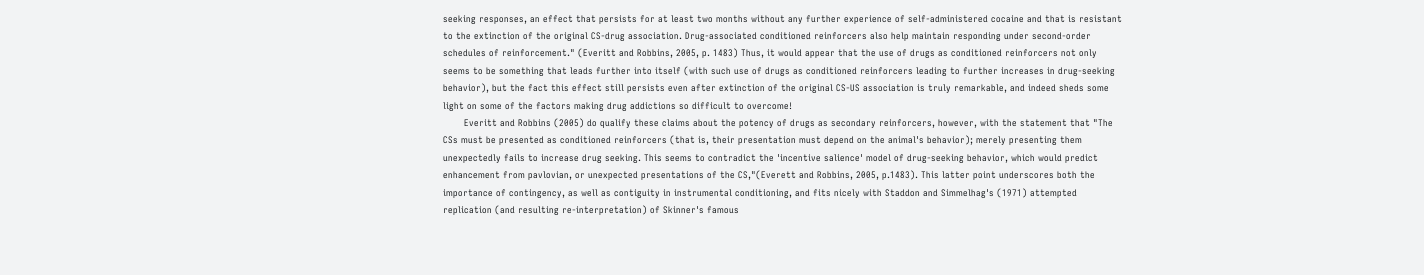seeking responses, an effect that persists for at least two months without any further experience of self-administered cocaine and that is resistant to the extinction of the original CS-drug association. Drug-associated conditioned reinforcers also help maintain responding under second-order schedules of reinforcement." (Everitt and Robbins, 2005, p. 1483) Thus, it would appear that the use of drugs as conditioned reinforcers not only seems to be something that leads further into itself (with such use of drugs as conditioned reinforcers leading to further increases in drug-seeking behavior), but the fact this effect still persists even after extinction of the original CS-US association is truly remarkable, and indeed sheds some light on some of the factors making drug addictions so difficult to overcome!
       Everitt and Robbins (2005) do qualify these claims about the potency of drugs as secondary reinforcers, however, with the statement that "The CSs must be presented as conditioned reinforcers (that is, their presentation must depend on the animal's behavior); merely presenting them unexpectedly fails to increase drug seeking. This seems to contradict the 'incentive salience' model of drug-seeking behavior, which would predict enhancement from pavlovian, or unexpected presentations of the CS,"(Everett and Robbins, 2005, p.1483). This latter point underscores both the importance of contingency, as well as contiguity in instrumental conditioning, and fits nicely with Staddon and Simmelhag's (1971) attempted replication (and resulting re-interpretation) of Skinner's famous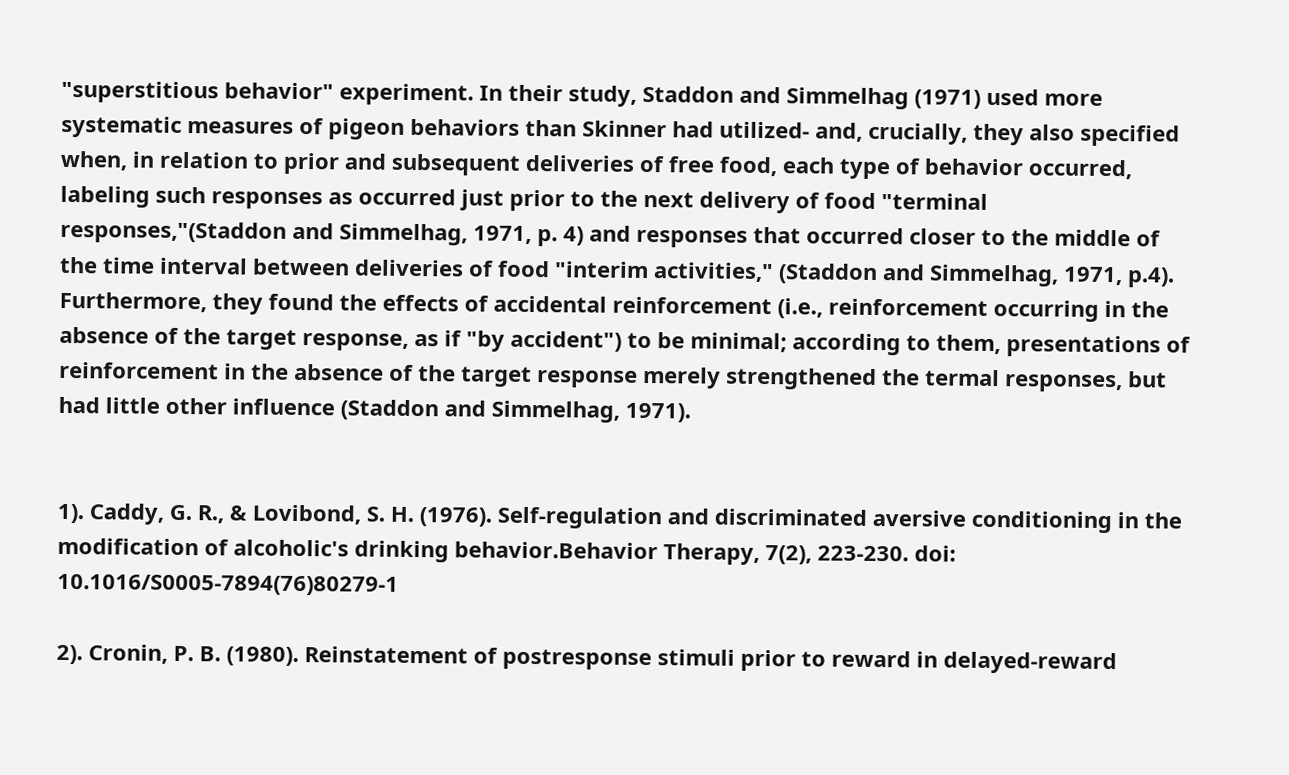"superstitious behavior" experiment. In their study, Staddon and Simmelhag (1971) used more systematic measures of pigeon behaviors than Skinner had utilized- and, crucially, they also specified when, in relation to prior and subsequent deliveries of free food, each type of behavior occurred, labeling such responses as occurred just prior to the next delivery of food "terminal responses,"(Staddon and Simmelhag, 1971, p. 4) and responses that occurred closer to the middle of the time interval between deliveries of food "interim activities," (Staddon and Simmelhag, 1971, p.4). Furthermore, they found the effects of accidental reinforcement (i.e., reinforcement occurring in the absence of the target response, as if "by accident") to be minimal; according to them, presentations of reinforcement in the absence of the target response merely strengthened the termal responses, but had little other influence (Staddon and Simmelhag, 1971).


1). Caddy, G. R., & Lovibond, S. H. (1976). Self-regulation and discriminated aversive conditioning in the modification of alcoholic's drinking behavior.Behavior Therapy, 7(2), 223-230. doi: 10.1016/S0005-7894(76)80279-1

2). Cronin, P. B. (1980). Reinstatement of postresponse stimuli prior to reward in delayed-reward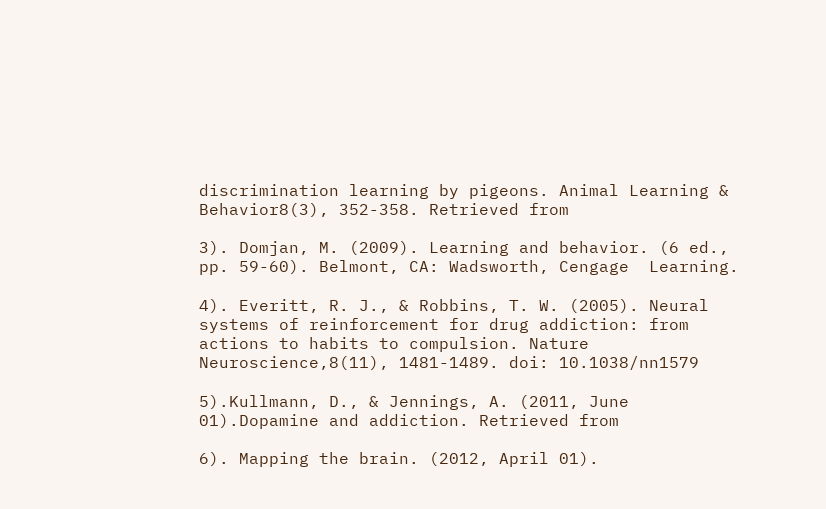discrimination learning by pigeons. Animal Learning & Behavior8(3), 352-358. Retrieved from

3). Domjan, M. (2009). Learning and behavior. (6 ed., pp. 59-60). Belmont, CA: Wadsworth, Cengage  Learning.

4). Everitt, R. J., & Robbins, T. W. (2005). Neural systems of reinforcement for drug addiction: from actions to habits to compulsion. Nature Neuroscience,8(11), 1481-1489. doi: 10.1038/nn1579

5).Kullmann, D., & Jennings, A. (2011, June 01).Dopamine and addiction. Retrieved from

6). Mapping the brain. (2012, April 01).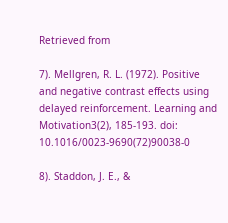Retrieved from

7). Mellgren, R. L. (1972). Positive and negative contrast effects using delayed reinforcement. Learning and Motivation3(2), 185-193. doi: 10.1016/0023-9690(72)90038-0

8). Staddon, J. E., &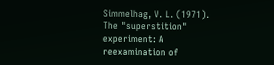Simmelhag, V. L. (1971). The "superstition" experiment: A reexamination of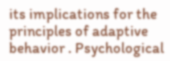its implications for the principles of adaptive behavior . Psychological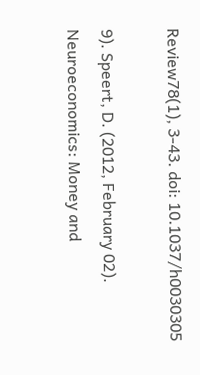Review78(1), 3-43. doi: 10.1037/h0030305

9). Speert, D. (2012, February 02). Neuroeconomics: Money and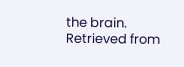the brain. Retrieved from